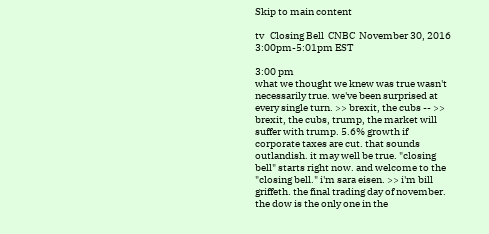Skip to main content

tv   Closing Bell  CNBC  November 30, 2016 3:00pm-5:01pm EST

3:00 pm
what we thought we knew was true wasn't necessarily true. we've been surprised at every single turn. >> brexit, the cubs -- >> brexit, the cubs, trump, the market will suffer with trump. 5.6% growth if corporate taxes are cut. that sounds outlandish. it may well be true. "closing bell" starts right now. and welcome to the "closing bell." i'm sara eisen. >> i'm bill griffeth. the final trading day of november. the dow is the only one in the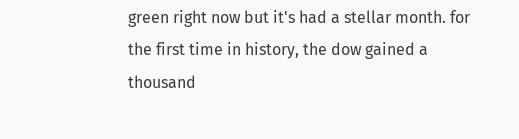green right now but it's had a stellar month. for the first time in history, the dow gained a thousand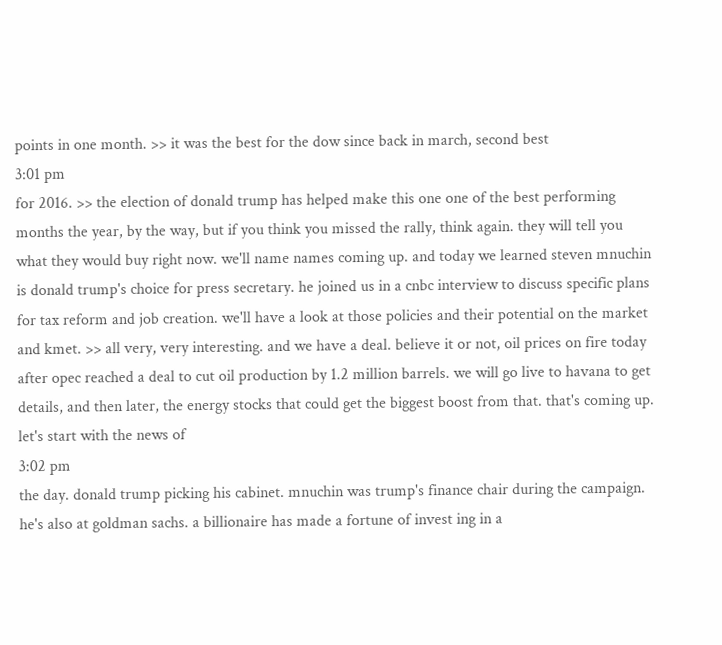points in one month. >> it was the best for the dow since back in march, second best
3:01 pm
for 2016. >> the election of donald trump has helped make this one one of the best performing months the year, by the way, but if you think you missed the rally, think again. they will tell you what they would buy right now. we'll name names coming up. and today we learned steven mnuchin is donald trump's choice for press secretary. he joined us in a cnbc interview to discuss specific plans for tax reform and job creation. we'll have a look at those policies and their potential on the market and kmet. >> all very, very interesting. and we have a deal. believe it or not, oil prices on fire today after opec reached a deal to cut oil production by 1.2 million barrels. we will go live to havana to get details, and then later, the energy stocks that could get the biggest boost from that. that's coming up. let's start with the news of
3:02 pm
the day. donald trump picking his cabinet. mnuchin was trump's finance chair during the campaign. he's also at goldman sachs. a billionaire has made a fortune of invest ing in a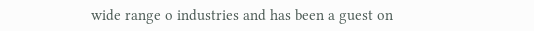wide range o industries and has been a guest on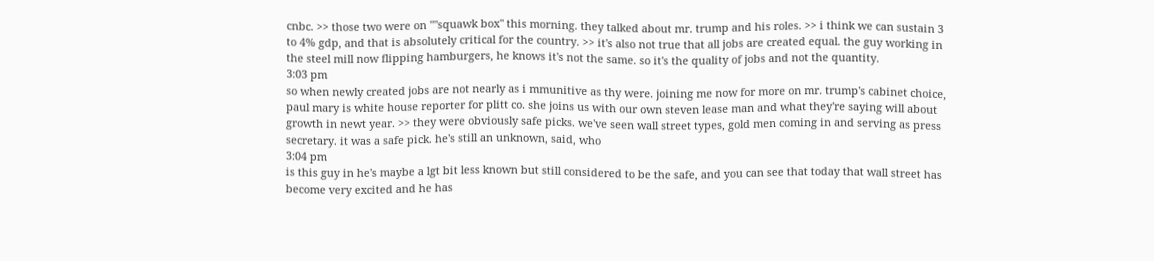cnbc. >> those two were on ""squawk box" this morning. they talked about mr. trump and his roles. >> i think we can sustain 3 to 4% gdp, and that is absolutely critical for the country. >> it's also not true that all jobs are created equal. the guy working in the steel mill now flipping hamburgers, he knows it's not the same. so it's the quality of jobs and not the quantity.
3:03 pm
so when newly created jobs are not nearly as i mmunitive as thy were. joining me now for more on mr. trump's cabinet choice, paul mary is white house reporter for plitt co. she joins us with our own steven lease man and what they're saying will about growth in newt year. >> they were obviously safe picks. we've seen wall street types, gold men coming in and serving as press secretary. it was a safe pick. he's still an unknown, said, who
3:04 pm
is this guy in he's maybe a lgt bit less known but still considered to be the safe, and you can see that today that wall street has become very excited and he has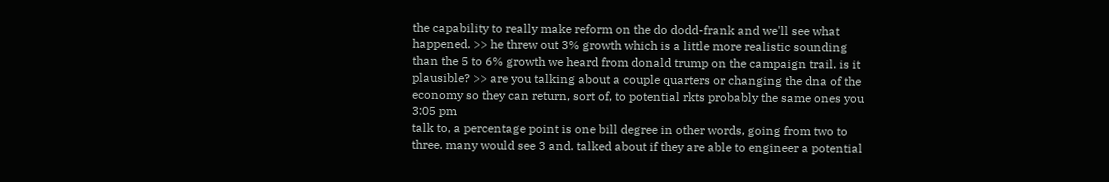the capability to really make reform on the do dodd-frank and we'll see what happened. >> he threw out 3% growth which is a little more realistic sounding than the 5 to 6% growth we heard from donald trump on the campaign trail. is it plausible? >> are you talking about a couple quarters or changing the dna of the economy so they can return, sort of, to potential rkts probably the same ones you
3:05 pm
talk to, a percentage point is one bill degree in other words, going from two to three. many would see 3 and. talked about if they are able to engineer a potential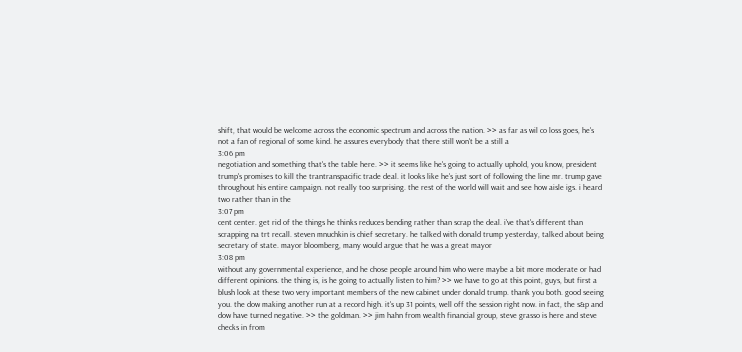shift, that would be welcome across the economic spectrum and across the nation. >> as far as wil co loss goes, he's not a fan of regional of some kind. he assures everybody that there still won't be a still a
3:06 pm
negotiation and something that's the table here. >> it seems like he's going to actually uphold, you know, president trump's promises to kill the trantranspacific trade deal. it looks like he's just sort of following the line mr. trump gave throughout his entire campaign. not really too surprising. the rest of the world will wait and see how aisle igs. i heard two rather than in the
3:07 pm
cent center. get rid of the things he thinks reduces bending rather than scrap the deal. i've that's different than scrapping na trt recall. steven mnuchkin is chief secretary. he talked with donald trump yesterday, talked about being secretary of state. mayor bloomberg, many would argue that he was a great mayor
3:08 pm
without any governmental experience, and he chose people around him who were maybe a bit more moderate or had different opinions. the thing is, is he going to actually listen to him? >> we have to go at this point, guys, but first a blush look at these two very important members of the new cabinet under donald trump. thank you both. good seeing you. the dow making another run at a record high. it's up 31 points, well off the session right now. in fact, the s&p and dow have turned negative. >> the goldman. >> jim hahn from wealth financial group, steve grasso is here and steve checks in from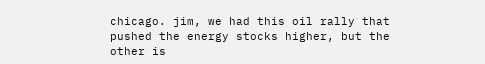chicago. jim, we had this oil rally that pushed the energy stocks higher, but the other is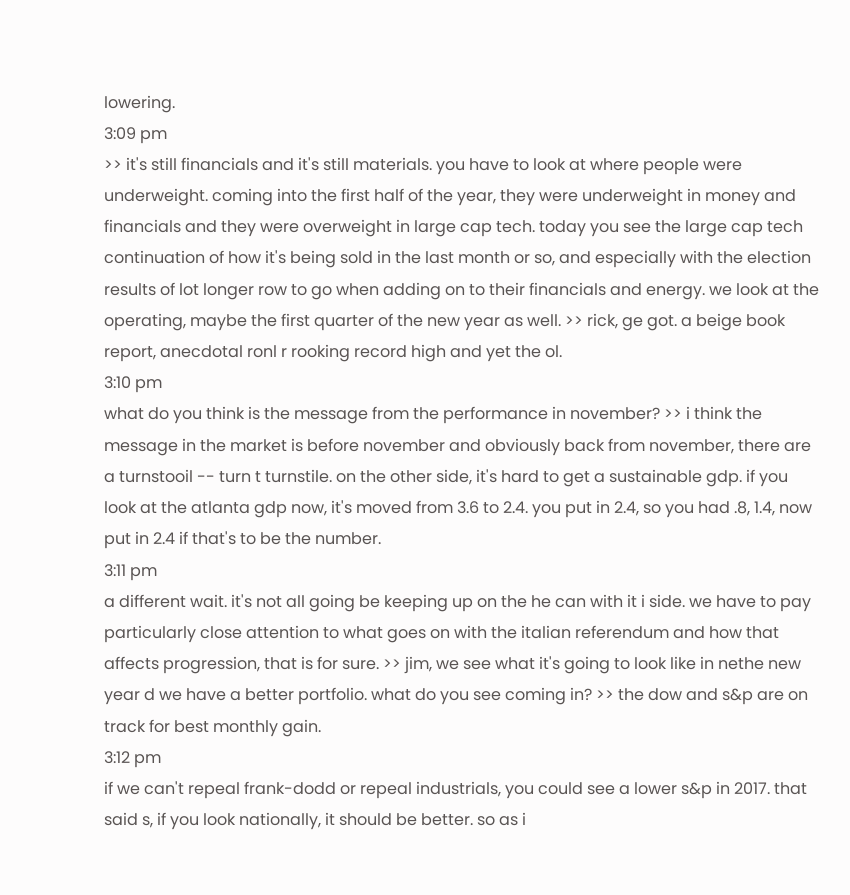lowering.
3:09 pm
>> it's still financials and it's still materials. you have to look at where people were underweight. coming into the first half of the year, they were underweight in money and financials and they were overweight in large cap tech. today you see the large cap tech continuation of how it's being sold in the last month or so, and especially with the election results of lot longer row to go when adding on to their financials and energy. we look at the operating, maybe the first quarter of the new year as well. >> rick, ge got. a beige book report, anecdotal ronl r rooking record high and yet the ol.
3:10 pm
what do you think is the message from the performance in november? >> i think the message in the market is before november and obviously back from november, there are a turnstooil -- turn t turnstile. on the other side, it's hard to get a sustainable gdp. if you look at the atlanta gdp now, it's moved from 3.6 to 2.4. you put in 2.4, so you had .8, 1.4, now put in 2.4 if that's to be the number.
3:11 pm
a different wait. it's not all going be keeping up on the he can with it i side. we have to pay particularly close attention to what goes on with the italian referendum and how that affects progression, that is for sure. >> jim, we see what it's going to look like in nethe new year d we have a better portfolio. what do you see coming in? >> the dow and s&p are on track for best monthly gain.
3:12 pm
if we can't repeal frank-dodd or repeal industrials, you could see a lower s&p in 2017. that said s, if you look nationally, it should be better. so as i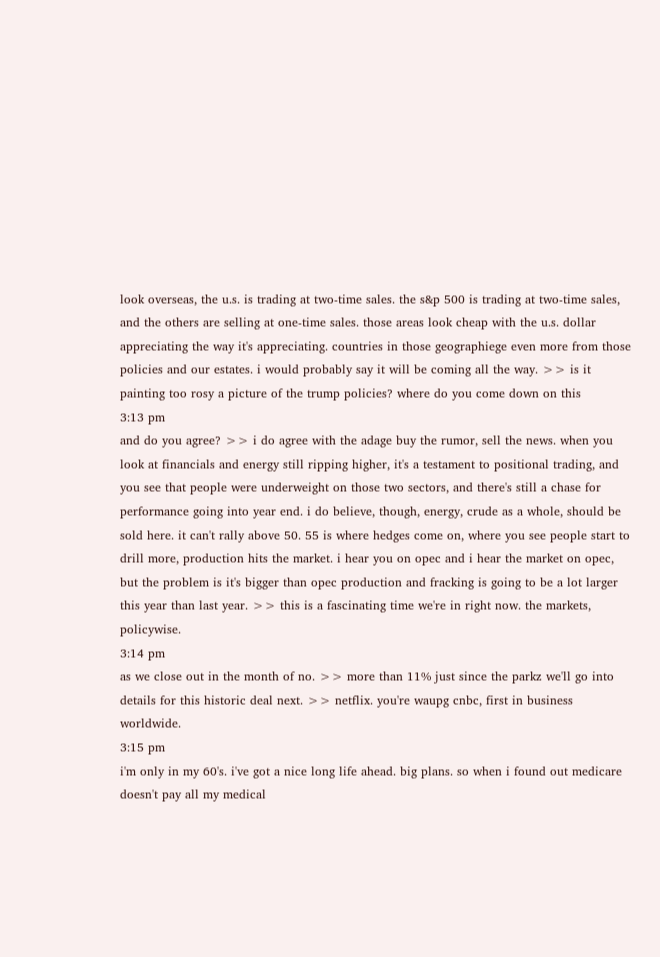look overseas, the u.s. is trading at two-time sales. the s&p 500 is trading at two-time sales, and the others are selling at one-time sales. those areas look cheap with the u.s. dollar appreciating the way it's appreciating. countries in those geographiege even more from those policies and our estates. i would probably say it will be coming all the way. >> is it painting too rosy a picture of the trump policies? where do you come down on this
3:13 pm
and do you agree? >> i do agree with the adage buy the rumor, sell the news. when you look at financials and energy still ripping higher, it's a testament to positional trading, and you see that people were underweight on those two sectors, and there's still a chase for performance going into year end. i do believe, though, energy, crude as a whole, should be sold here. it can't rally above 50. 55 is where hedges come on, where you see people start to drill more, production hits the market. i hear you on opec and i hear the market on opec, but the problem is it's bigger than opec production and fracking is going to be a lot larger this year than last year. >> this is a fascinating time we're in right now. the markets, policywise.
3:14 pm
as we close out in the month of no. >> more than 11% just since the parkz we'll go into details for this historic deal next. >> netflix. you're waupg cnbc, first in business worldwide.
3:15 pm
i'm only in my 60's. i've got a nice long life ahead. big plans. so when i found out medicare doesn't pay all my medical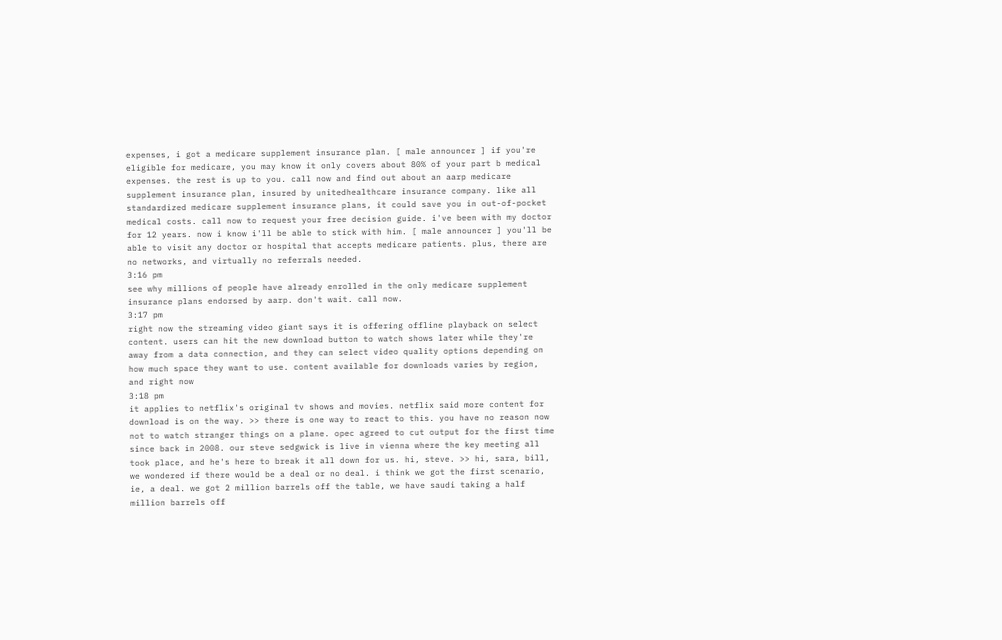expenses, i got a medicare supplement insurance plan. [ male announcer ] if you're eligible for medicare, you may know it only covers about 80% of your part b medical expenses. the rest is up to you. call now and find out about an aarp medicare supplement insurance plan, insured by unitedhealthcare insurance company. like all standardized medicare supplement insurance plans, it could save you in out-of-pocket medical costs. call now to request your free decision guide. i've been with my doctor for 12 years. now i know i'll be able to stick with him. [ male announcer ] you'll be able to visit any doctor or hospital that accepts medicare patients. plus, there are no networks, and virtually no referrals needed.
3:16 pm
see why millions of people have already enrolled in the only medicare supplement insurance plans endorsed by aarp. don't wait. call now.
3:17 pm
right now the streaming video giant says it is offering offline playback on select content. users can hit the new download button to watch shows later while they're away from a data connection, and they can select video quality options depending on how much space they want to use. content available for downloads varies by region, and right now
3:18 pm
it applies to netflix's original tv shows and movies. netflix said more content for download is on the way. >> there is one way to react to this. you have no reason now not to watch stranger things on a plane. opec agreed to cut output for the first time since back in 2008. our steve sedgwick is live in vienna where the key meeting all took place, and he's here to break it all down for us. hi, steve. >> hi, sara, bill, we wondered if there would be a deal or no deal. i think we got the first scenario, ie, a deal. we got 2 million barrels off the table, we have saudi taking a half million barrels off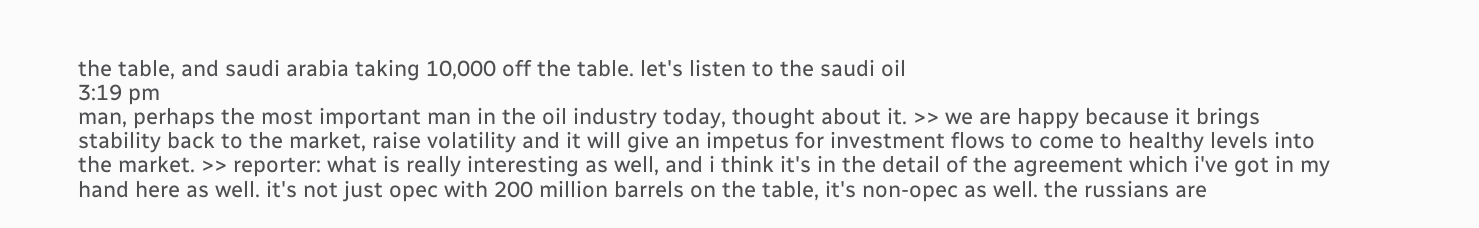the table, and saudi arabia taking 10,000 off the table. let's listen to the saudi oil
3:19 pm
man, perhaps the most important man in the oil industry today, thought about it. >> we are happy because it brings stability back to the market, raise volatility and it will give an impetus for investment flows to come to healthy levels into the market. >> reporter: what is really interesting as well, and i think it's in the detail of the agreement which i've got in my hand here as well. it's not just opec with 200 million barrels on the table, it's non-opec as well. the russians are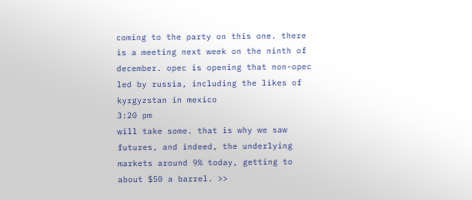coming to the party on this one. there is a meeting next week on the ninth of december. opec is opening that non-opec led by russia, including the likes of kyrgyzstan in mexico
3:20 pm
will take some. that is why we saw futures, and indeed, the underlying markets around 9% today, getting to about $50 a barrel. >>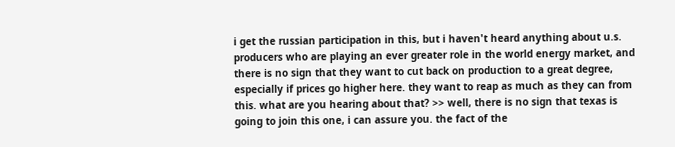i get the russian participation in this, but i haven't heard anything about u.s. producers who are playing an ever greater role in the world energy market, and there is no sign that they want to cut back on production to a great degree, especially if prices go higher here. they want to reap as much as they can from this. what are you hearing about that? >> well, there is no sign that texas is going to join this one, i can assure you. the fact of the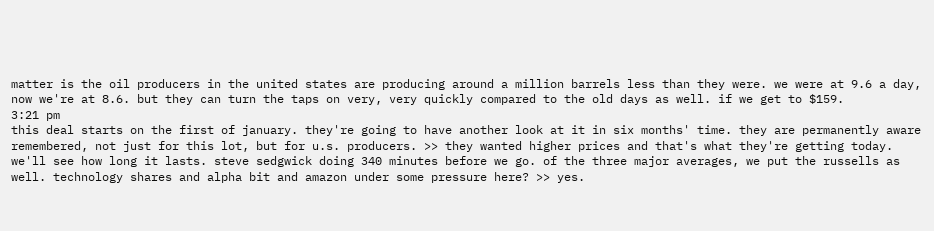matter is the oil producers in the united states are producing around a million barrels less than they were. we were at 9.6 a day, now we're at 8.6. but they can turn the taps on very, very quickly compared to the old days as well. if we get to $159.
3:21 pm
this deal starts on the first of january. they're going to have another look at it in six months' time. they are permanently aware remembered, not just for this lot, but for u.s. producers. >> they wanted higher prices and that's what they're getting today. we'll see how long it lasts. steve sedgwick doing 340 minutes before we go. of the three major averages, we put the russells as well. technology shares and alpha bit and amazon under some pressure here? >> yes.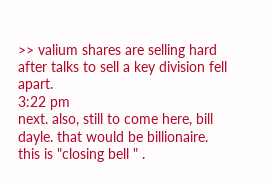>> valium shares are selling hard after talks to sell a key division fell apart.
3:22 pm
next. also, still to come here, bill dayle. that would be billionaire. this is "closing bell " .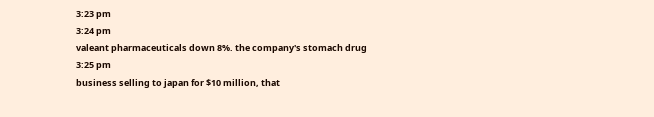3:23 pm
3:24 pm
valeant pharmaceuticals down 8%. the company's stomach drug
3:25 pm
business selling to japan for $10 million, that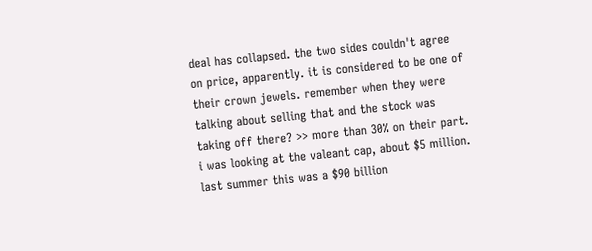deal has collapsed. the two sides couldn't agree on price, apparently. it is considered to be one of their crown jewels. remember when they were talking about selling that and the stock was taking off there? >> more than 30% on their part. i was looking at the valeant cap, about $5 million. last summer this was a $90 billion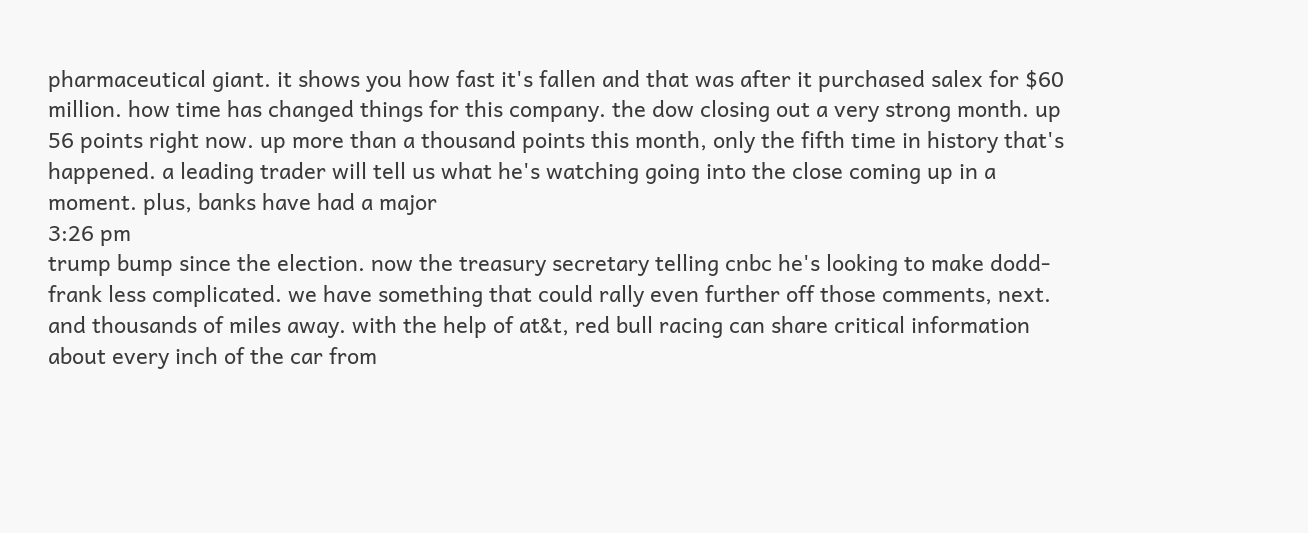pharmaceutical giant. it shows you how fast it's fallen and that was after it purchased salex for $60 million. how time has changed things for this company. the dow closing out a very strong month. up 56 points right now. up more than a thousand points this month, only the fifth time in history that's happened. a leading trader will tell us what he's watching going into the close coming up in a moment. plus, banks have had a major
3:26 pm
trump bump since the election. now the treasury secretary telling cnbc he's looking to make dodd-frank less complicated. we have something that could rally even further off those comments, next. and thousands of miles away. with the help of at&t, red bull racing can share critical information about every inch of the car from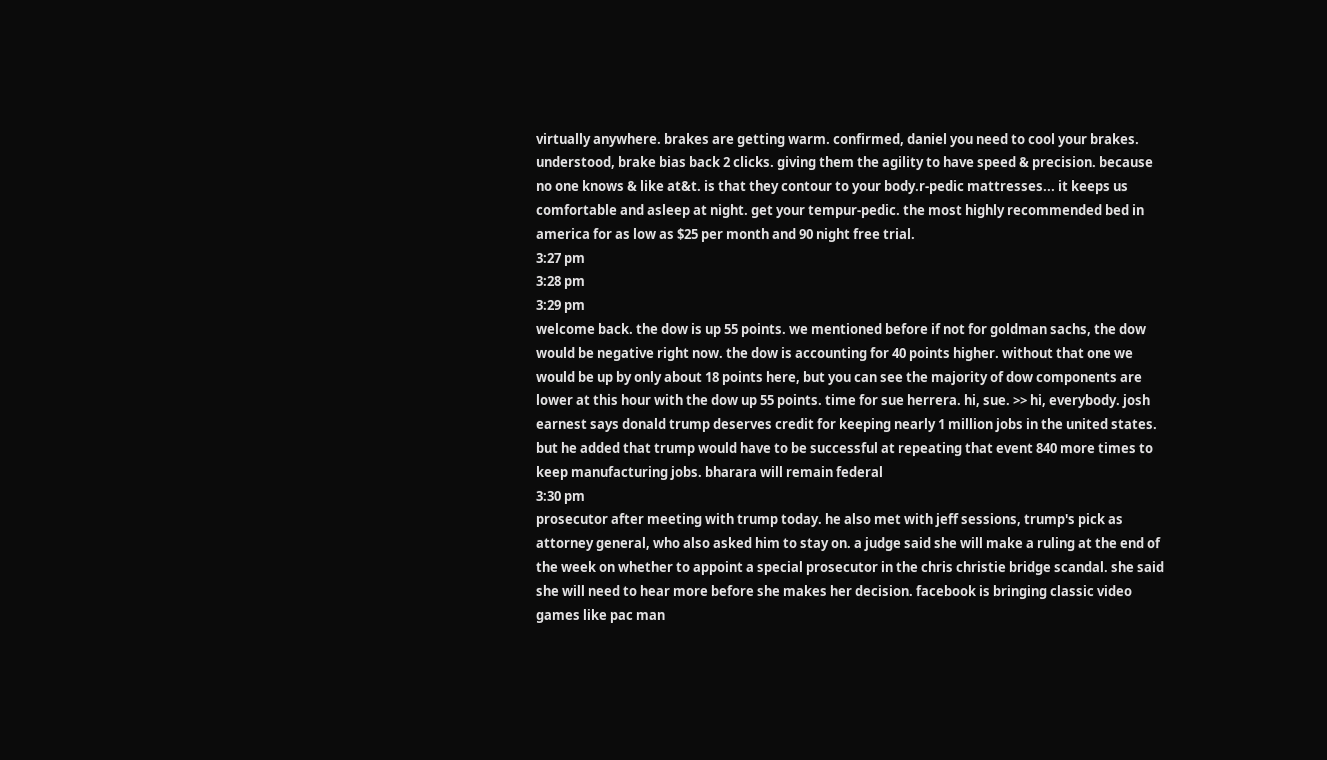virtually anywhere. brakes are getting warm. confirmed, daniel you need to cool your brakes. understood, brake bias back 2 clicks. giving them the agility to have speed & precision. because no one knows & like at&t. is that they contour to your body.r-pedic mattresses... it keeps us comfortable and asleep at night. get your tempur-pedic. the most highly recommended bed in america for as low as $25 per month and 90 night free trial.
3:27 pm
3:28 pm
3:29 pm
welcome back. the dow is up 55 points. we mentioned before if not for goldman sachs, the dow would be negative right now. the dow is accounting for 40 points higher. without that one we would be up by only about 18 points here, but you can see the majority of dow components are lower at this hour with the dow up 55 points. time for sue herrera. hi, sue. >> hi, everybody. josh earnest says donald trump deserves credit for keeping nearly 1 million jobs in the united states. but he added that trump would have to be successful at repeating that event 840 more times to keep manufacturing jobs. bharara will remain federal
3:30 pm
prosecutor after meeting with trump today. he also met with jeff sessions, trump's pick as attorney general, who also asked him to stay on. a judge said she will make a ruling at the end of the week on whether to appoint a special prosecutor in the chris christie bridge scandal. she said she will need to hear more before she makes her decision. facebook is bringing classic video games like pac man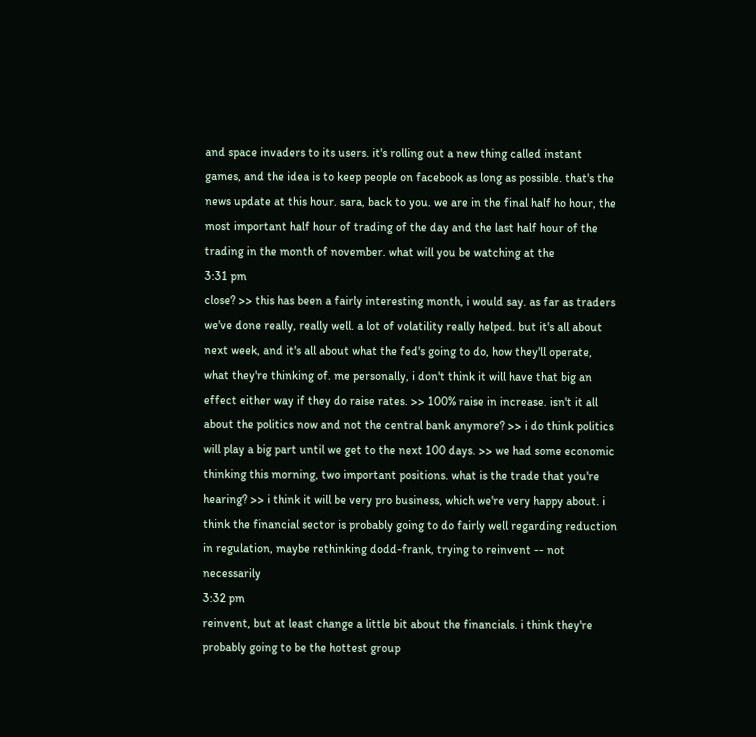and space invaders to its users. it's rolling out a new thing called instant games, and the idea is to keep people on facebook as long as possible. that's the news update at this hour. sara, back to you. we are in the final half ho hour, the most important half hour of trading of the day and the last half hour of the trading in the month of november. what will you be watching at the
3:31 pm
close? >> this has been a fairly interesting month, i would say. as far as traders we've done really, really well. a lot of volatility really helped. but it's all about next week, and it's all about what the fed's going to do, how they'll operate, what they're thinking of. me personally, i don't think it will have that big an effect either way if they do raise rates. >> 100% raise in increase. isn't it all about the politics now and not the central bank anymore? >> i do think politics will play a big part until we get to the next 100 days. >> we had some economic thinking this morning, two important positions. what is the trade that you're hearing? >> i think it will be very pro business, which we're very happy about. i think the financial sector is probably going to do fairly well regarding reduction in regulation, maybe rethinking dodd-frank, trying to reinvent -- not necessarily
3:32 pm
reinvent, but at least change a little bit about the financials. i think they're probably going to be the hottest group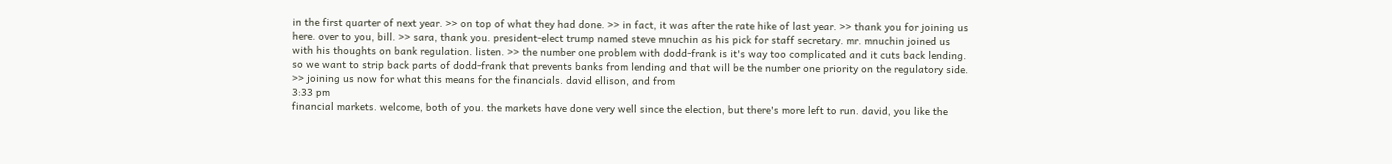in the first quarter of next year. >> on top of what they had done. >> in fact, it was after the rate hike of last year. >> thank you for joining us here. over to you, bill. >> sara, thank you. president-elect trump named steve mnuchin as his pick for staff secretary. mr. mnuchin joined us with his thoughts on bank regulation. listen. >> the number one problem with dodd-frank is it's way too complicated and it cuts back lending. so we want to strip back parts of dodd-frank that prevents banks from lending and that will be the number one priority on the regulatory side. >> joining us now for what this means for the financials. david ellison, and from
3:33 pm
financial markets. welcome, both of you. the markets have done very well since the election, but there's more left to run. david, you like the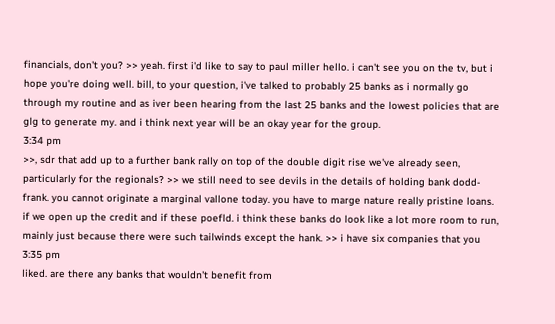financials, don't you? >> yeah. first i'd like to say to paul miller hello. i can't see you on the tv, but i hope you're doing well. bill, to your question, i've talked to probably 25 banks as i normally go through my routine and as iver been hearing from the last 25 banks and the lowest policies that are glg to generate my. and i think next year will be an okay year for the group.
3:34 pm
>>, sdr that add up to a further bank rally on top of the double digit rise we've already seen, particularly for the regionals? >> we still need to see devils in the details of holding bank dodd-frank. you cannot originate a marginal vallone today. you have to marge nature really pristine loans. if we open up the credit and if these poefld. i think these banks do look like a lot more room to run, mainly just because there were such tailwinds except the hank. >> i have six companies that you
3:35 pm
liked. are there any banks that wouldn't benefit from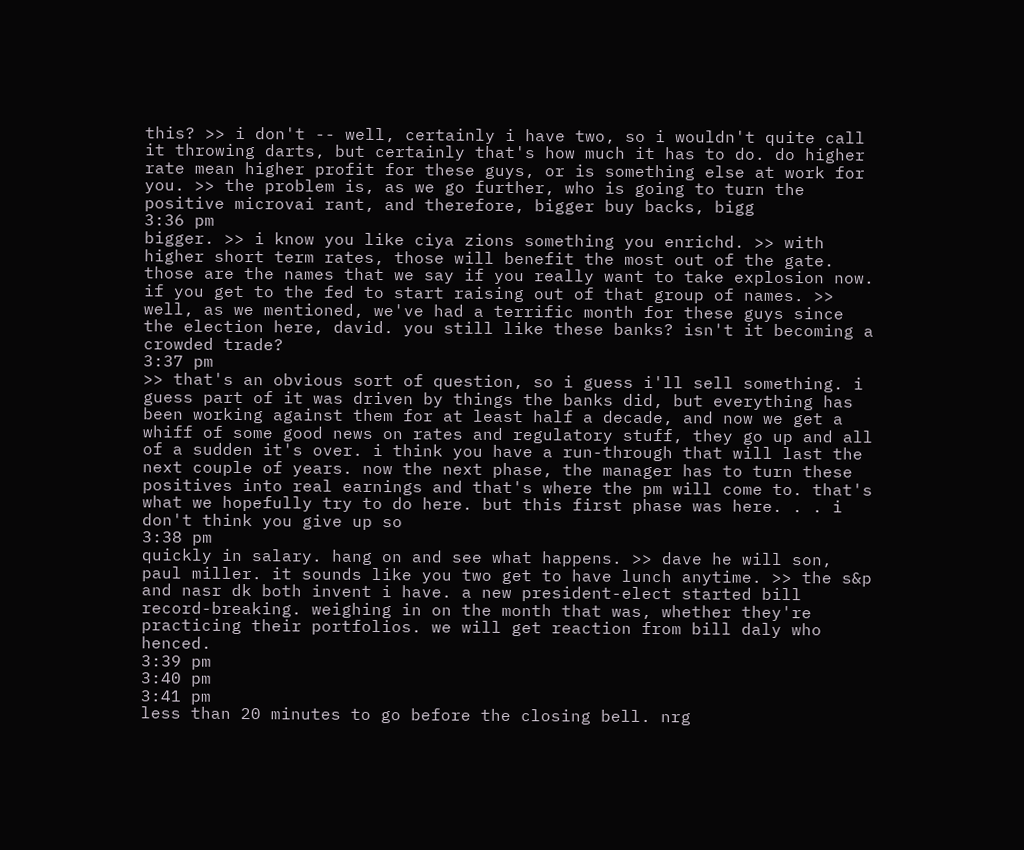this? >> i don't -- well, certainly i have two, so i wouldn't quite call it throwing darts, but certainly that's how much it has to do. do higher rate mean higher profit for these guys, or is something else at work for you. >> the problem is, as we go further, who is going to turn the positive microvai rant, and therefore, bigger buy backs, bigg
3:36 pm
bigger. >> i know you like ciya zions something you enrichd. >> with higher short term rates, those will benefit the most out of the gate. those are the names that we say if you really want to take explosion now. if you get to the fed to start raising out of that group of names. >> well, as we mentioned, we've had a terrific month for these guys since the election here, david. you still like these banks? isn't it becoming a crowded trade?
3:37 pm
>> that's an obvious sort of question, so i guess i'll sell something. i guess part of it was driven by things the banks did, but everything has been working against them for at least half a decade, and now we get a whiff of some good news on rates and regulatory stuff, they go up and all of a sudden it's over. i think you have a run-through that will last the next couple of years. now the next phase, the manager has to turn these positives into real earnings and that's where the pm will come to. that's what we hopefully try to do here. but this first phase was here. . . i don't think you give up so
3:38 pm
quickly in salary. hang on and see what happens. >> dave he will son, paul miller. it sounds like you two get to have lunch anytime. >> the s&p and nasr dk both invent i have. a new president-elect started bill record-breaking. weighing in on the month that was, whether they're practicing their portfolios. we will get reaction from bill daly who henced.
3:39 pm
3:40 pm
3:41 pm
less than 20 minutes to go before the closing bell. nrg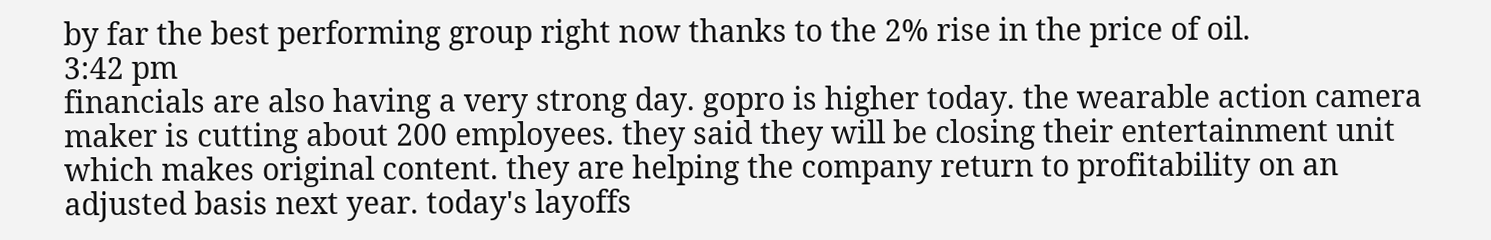by far the best performing group right now thanks to the 2% rise in the price of oil.
3:42 pm
financials are also having a very strong day. gopro is higher today. the wearable action camera maker is cutting about 200 employees. they said they will be closing their entertainment unit which makes original content. they are helping the company return to profitability on an adjusted basis next year. today's layoffs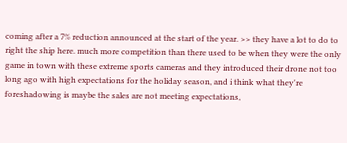coming after a 7% reduction announced at the start of the year. >> they have a lot to do to right the ship here. much more competition than there used to be when they were the only game in town with these extreme sports cameras and they introduced their drone not too long ago with high expectations for the holiday season, and i think what they're foreshadowing is maybe the sales are not meeting expectations,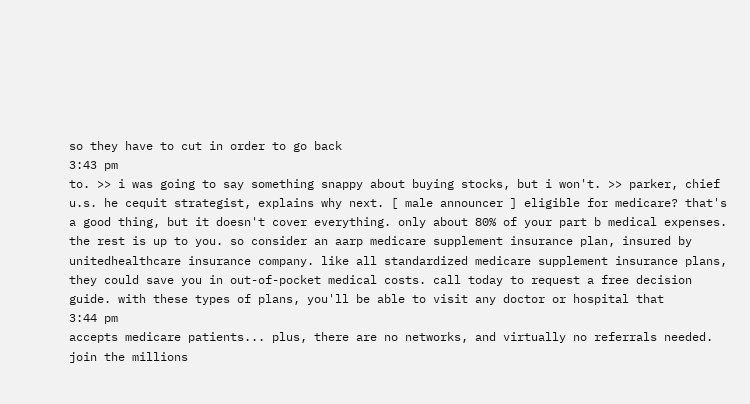so they have to cut in order to go back
3:43 pm
to. >> i was going to say something snappy about buying stocks, but i won't. >> parker, chief u.s. he cequit strategist, explains why next. [ male announcer ] eligible for medicare? that's a good thing, but it doesn't cover everything. only about 80% of your part b medical expenses. the rest is up to you. so consider an aarp medicare supplement insurance plan, insured by unitedhealthcare insurance company. like all standardized medicare supplement insurance plans, they could save you in out-of-pocket medical costs. call today to request a free decision guide. with these types of plans, you'll be able to visit any doctor or hospital that
3:44 pm
accepts medicare patients... plus, there are no networks, and virtually no referrals needed. join the millions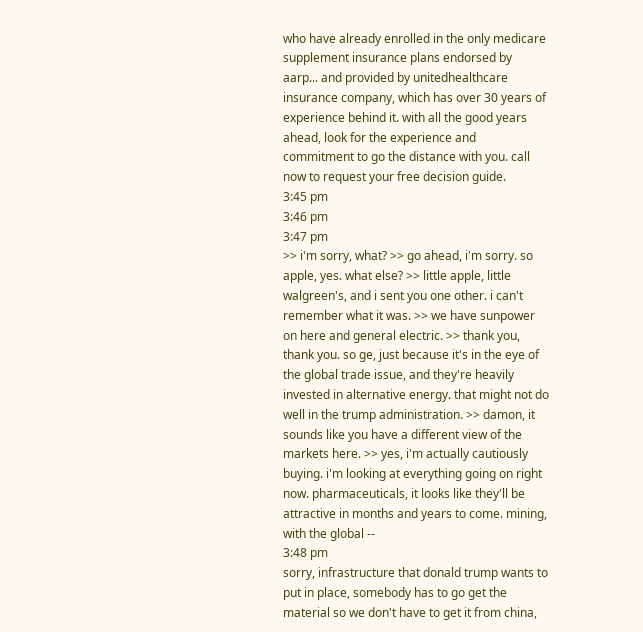who have already enrolled in the only medicare supplement insurance plans endorsed by aarp... and provided by unitedhealthcare insurance company, which has over 30 years of experience behind it. with all the good years ahead, look for the experience and commitment to go the distance with you. call now to request your free decision guide.
3:45 pm
3:46 pm
3:47 pm
>> i'm sorry, what? >> go ahead, i'm sorry. so apple, yes. what else? >> little apple, little walgreen's, and i sent you one other. i can't remember what it was. >> we have sunpower on here and general electric. >> thank you, thank you. so ge, just because it's in the eye of the global trade issue, and they're heavily invested in alternative energy. that might not do well in the trump administration. >> damon, it sounds like you have a different view of the markets here. >> yes, i'm actually cautiously buying. i'm looking at everything going on right now. pharmaceuticals, it looks like they'll be attractive in months and years to come. mining, with the global --
3:48 pm
sorry, infrastructure that donald trump wants to put in place, somebody has to go get the material so we don't have to get it from china,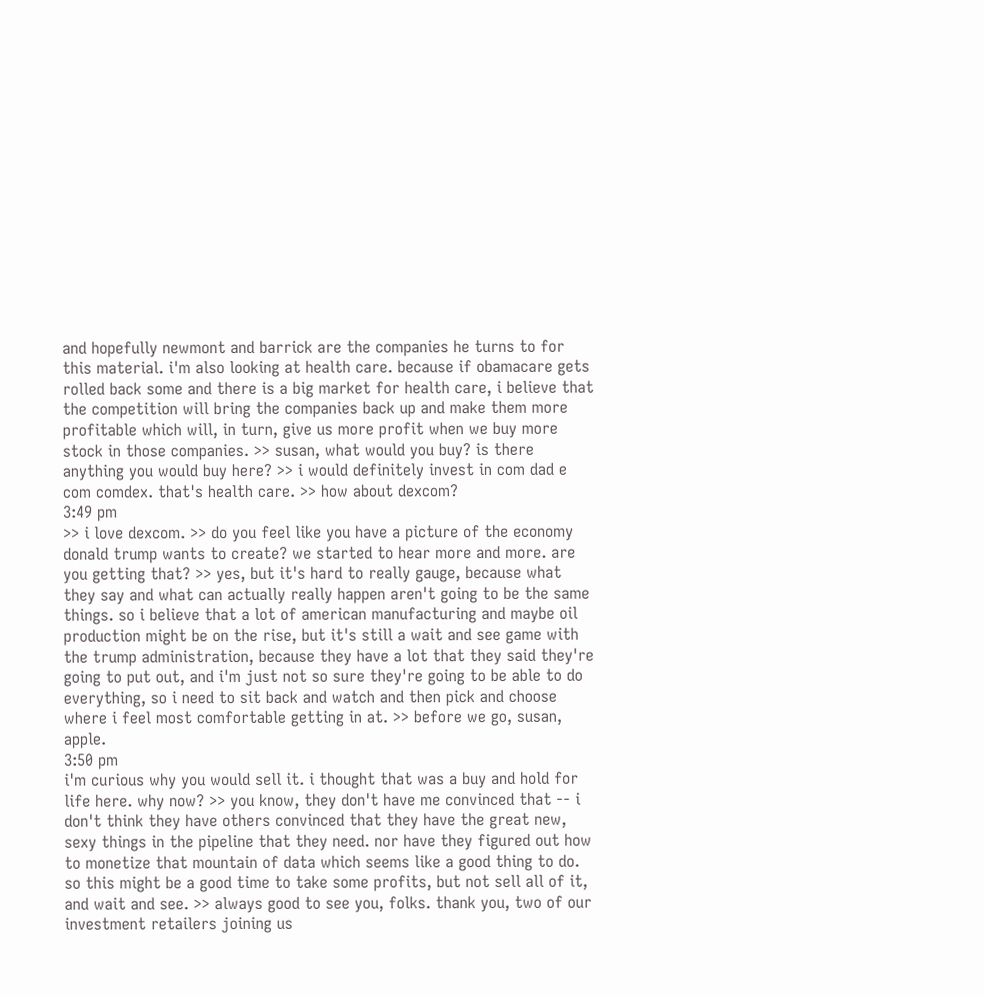and hopefully newmont and barrick are the companies he turns to for this material. i'm also looking at health care. because if obamacare gets rolled back some and there is a big market for health care, i believe that the competition will bring the companies back up and make them more profitable which will, in turn, give us more profit when we buy more stock in those companies. >> susan, what would you buy? is there anything you would buy here? >> i would definitely invest in com dad e com comdex. that's health care. >> how about dexcom?
3:49 pm
>> i love dexcom. >> do you feel like you have a picture of the economy donald trump wants to create? we started to hear more and more. are you getting that? >> yes, but it's hard to really gauge, because what they say and what can actually really happen aren't going to be the same things. so i believe that a lot of american manufacturing and maybe oil production might be on the rise, but it's still a wait and see game with the trump administration, because they have a lot that they said they're going to put out, and i'm just not so sure they're going to be able to do everything, so i need to sit back and watch and then pick and choose where i feel most comfortable getting in at. >> before we go, susan, apple.
3:50 pm
i'm curious why you would sell it. i thought that was a buy and hold for life here. why now? >> you know, they don't have me convinced that -- i don't think they have others convinced that they have the great new, sexy things in the pipeline that they need. nor have they figured out how to monetize that mountain of data which seems like a good thing to do. so this might be a good time to take some profits, but not sell all of it, and wait and see. >> always good to see you, folks. thank you, two of our investment retailers joining us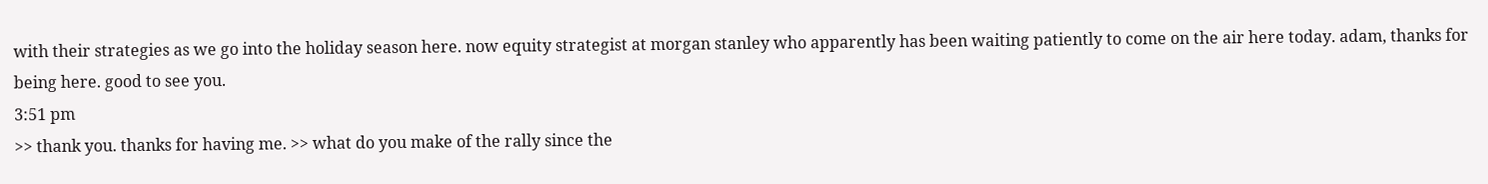with their strategies as we go into the holiday season here. now equity strategist at morgan stanley who apparently has been waiting patiently to come on the air here today. adam, thanks for being here. good to see you.
3:51 pm
>> thank you. thanks for having me. >> what do you make of the rally since the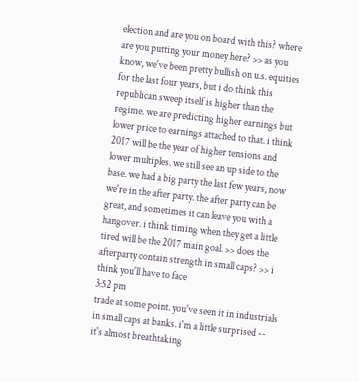election and are you on board with this? where are you putting your money here? >> as you know, we've been pretty bullish on u.s. equities for the last four years, but i do think this republican sweep itself is higher than the regime. we are predicting higher earnings but lower price to earnings attached to that. i think 2017 will be the year of higher tensions and lower multiples. we still see an up side to the base. we had a big party the last few years, now we're in the after party. the after party can be great, and sometimes it can leave you with a hangover. i think timing when they get a little tired will be the 2017 main goal. >> does the afterparty contain strength in small caps? >> i think you'll have to face
3:52 pm
trade at some point. you've seen it in industrials in small caps at banks. i'm a little surprised -- it's almost breathtaking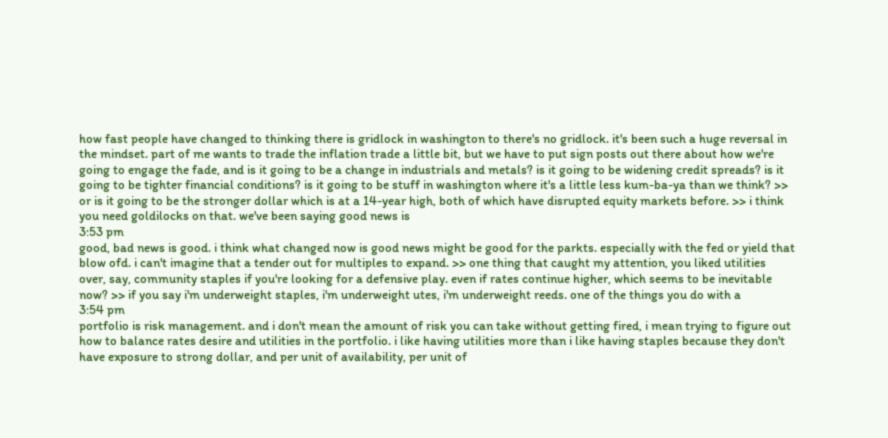how fast people have changed to thinking there is gridlock in washington to there's no gridlock. it's been such a huge reversal in the mindset. part of me wants to trade the inflation trade a little bit, but we have to put sign posts out there about how we're going to engage the fade, and is it going to be a change in industrials and metals? is it going to be widening credit spreads? is it going to be tighter financial conditions? is it going to be stuff in washington where it's a little less kum-ba-ya than we think? >> or is it going to be the stronger dollar which is at a 14-year high, both of which have disrupted equity markets before. >> i think you need goldilocks on that. we've been saying good news is
3:53 pm
good, bad news is good. i think what changed now is good news might be good for the parkts. especially with the fed or yield that blow ofd. i can't imagine that a tender out for multiples to expand. >> one thing that caught my attention, you liked utilities over, say, community staples if you're looking for a defensive play. even if rates continue higher, which seems to be inevitable now? >> if you say i'm underweight staples, i'm underweight utes, i'm underweight reeds. one of the things you do with a
3:54 pm
portfolio is risk management. and i don't mean the amount of risk you can take without getting fired, i mean trying to figure out how to balance rates desire and utilities in the portfolio. i like having utilities more than i like having staples because they don't have exposure to strong dollar, and per unit of availability, per unit of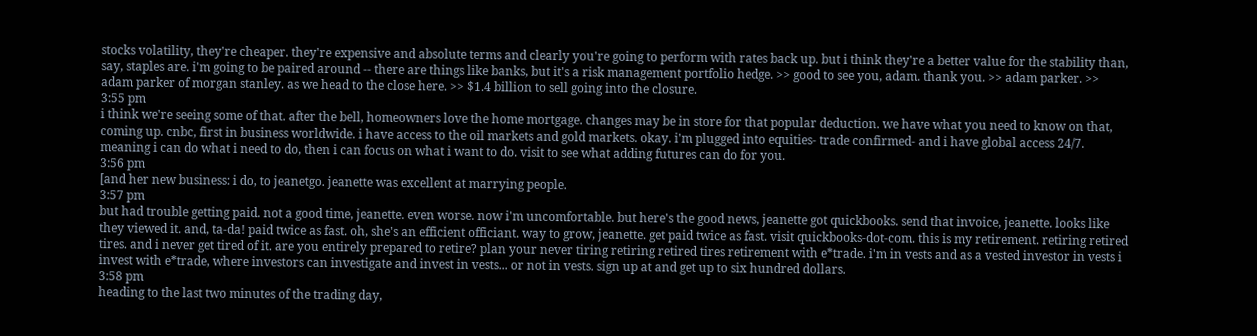stocks volatility, they're cheaper. they're expensive and absolute terms and clearly you're going to perform with rates back up. but i think they're a better value for the stability than, say, staples are. i'm going to be paired around -- there are things like banks, but it's a risk management portfolio hedge. >> good to see you, adam. thank you. >> adam parker. >> adam parker of morgan stanley. as we head to the close here. >> $1.4 billion to sell going into the closure.
3:55 pm
i think we're seeing some of that. after the bell, homeowners love the home mortgage. changes may be in store for that popular deduction. we have what you need to know on that, coming up. cnbc, first in business worldwide. i have access to the oil markets and gold markets. okay. i'm plugged into equities- trade confirmed- and i have global access 24/7. meaning i can do what i need to do, then i can focus on what i want to do. visit to see what adding futures can do for you.
3:56 pm
[and her new business: i do, to jeanetgo. jeanette was excellent at marrying people.
3:57 pm
but had trouble getting paid. not a good time, jeanette. even worse. now i'm uncomfortable. but here's the good news, jeanette got quickbooks. send that invoice, jeanette. looks like they viewed it. and, ta-da! paid twice as fast. oh, she's an efficient officiant. way to grow, jeanette. get paid twice as fast. visit quickbooks-dot-com. this is my retirement. retiring retired tires. and i never get tired of it. are you entirely prepared to retire? plan your never tiring retiring retired tires retirement with e*trade. i'm in vests and as a vested investor in vests i invest with e*trade, where investors can investigate and invest in vests... or not in vests. sign up at and get up to six hundred dollars.
3:58 pm
heading to the last two minutes of the trading day,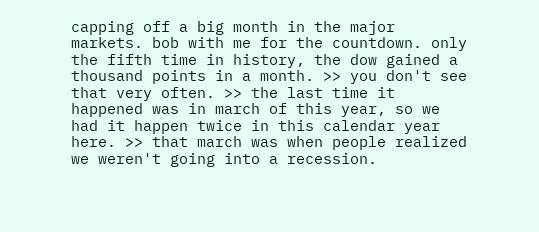capping off a big month in the major markets. bob with me for the countdown. only the fifth time in history, the dow gained a thousand points in a month. >> you don't see that very often. >> the last time it happened was in march of this year, so we had it happen twice in this calendar year here. >> that march was when people realized we weren't going into a recession.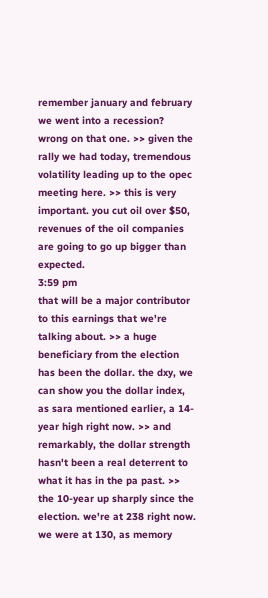remember january and february we went into a recession? wrong on that one. >> given the rally we had today, tremendous volatility leading up to the opec meeting here. >> this is very important. you cut oil over $50, revenues of the oil companies are going to go up bigger than expected.
3:59 pm
that will be a major contributor to this earnings that we're talking about. >> a huge beneficiary from the election has been the dollar. the dxy, we can show you the dollar index, as sara mentioned earlier, a 14-year high right now. >> and remarkably, the dollar strength hasn't been a real deterrent to what it has in the pa past. >> the 10-year up sharply since the election. we're at 238 right now. we were at 130, as memory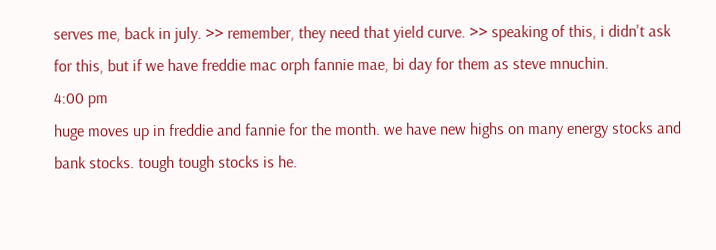serves me, back in july. >> remember, they need that yield curve. >> speaking of this, i didn't ask for this, but if we have freddie mac orph fannie mae, bi day for them as steve mnuchin.
4:00 pm
huge moves up in freddie and fannie for the month. we have new highs on many energy stocks and bank stocks. tough tough stocks is he.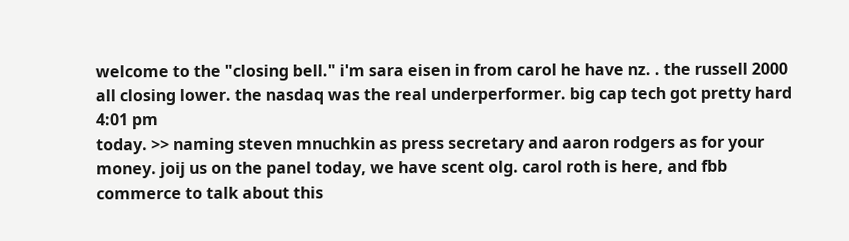welcome to the "closing bell." i'm sara eisen in from carol he have nz. . the russell 2000 all closing lower. the nasdaq was the real underperformer. big cap tech got pretty hard
4:01 pm
today. >> naming steven mnuchkin as press secretary and aaron rodgers as for your money. joij us on the panel today, we have scent olg. carol roth is here, and fbb commerce to talk about this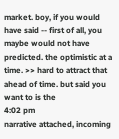market. boy, if you would have said -- first of all, you maybe would not have predicted. the optimistic at a time. >> hard to attract that ahead of time. but said you want to is the
4:02 pm
narrative attached, incoming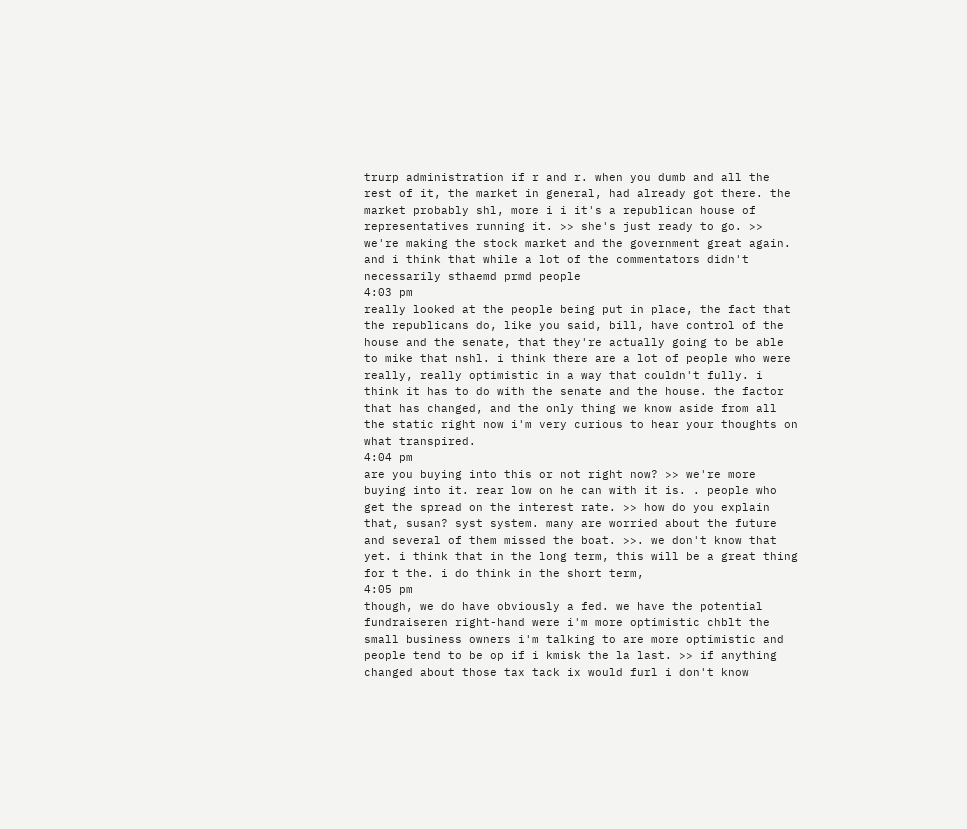trurp administration if r and r. when you dumb and all the rest of it, the market in general, had already got there. the market probably shl, more i i it's a republican house of representatives running it. >> she's just ready to go. >> we're making the stock market and the government great again. and i think that while a lot of the commentators didn't necessarily sthaemd prmd people
4:03 pm
really looked at the people being put in place, the fact that the republicans do, like you said, bill, have control of the house and the senate, that they're actually going to be able to mike that nshl. i think there are a lot of people who were really, really optimistic in a way that couldn't fully. i think it has to do with the senate and the house. the factor that has changed, and the only thing we know aside from all the static right now i'm very curious to hear your thoughts on what transpired.
4:04 pm
are you buying into this or not right now? >> we're more buying into it. rear low on he can with it is. . people who get the spread on the interest rate. >> how do you explain that, susan? syst system. many are worried about the future and several of them missed the boat. >>. we don't know that yet. i think that in the long term, this will be a great thing for t the. i do think in the short term,
4:05 pm
though, we do have obviously a fed. we have the potential fundraiseren right-hand were i'm more optimistic chblt the small business owners i'm talking to are more optimistic and people tend to be op if i kmisk the la last. >> if anything changed about those tax tack ix would furl i don't know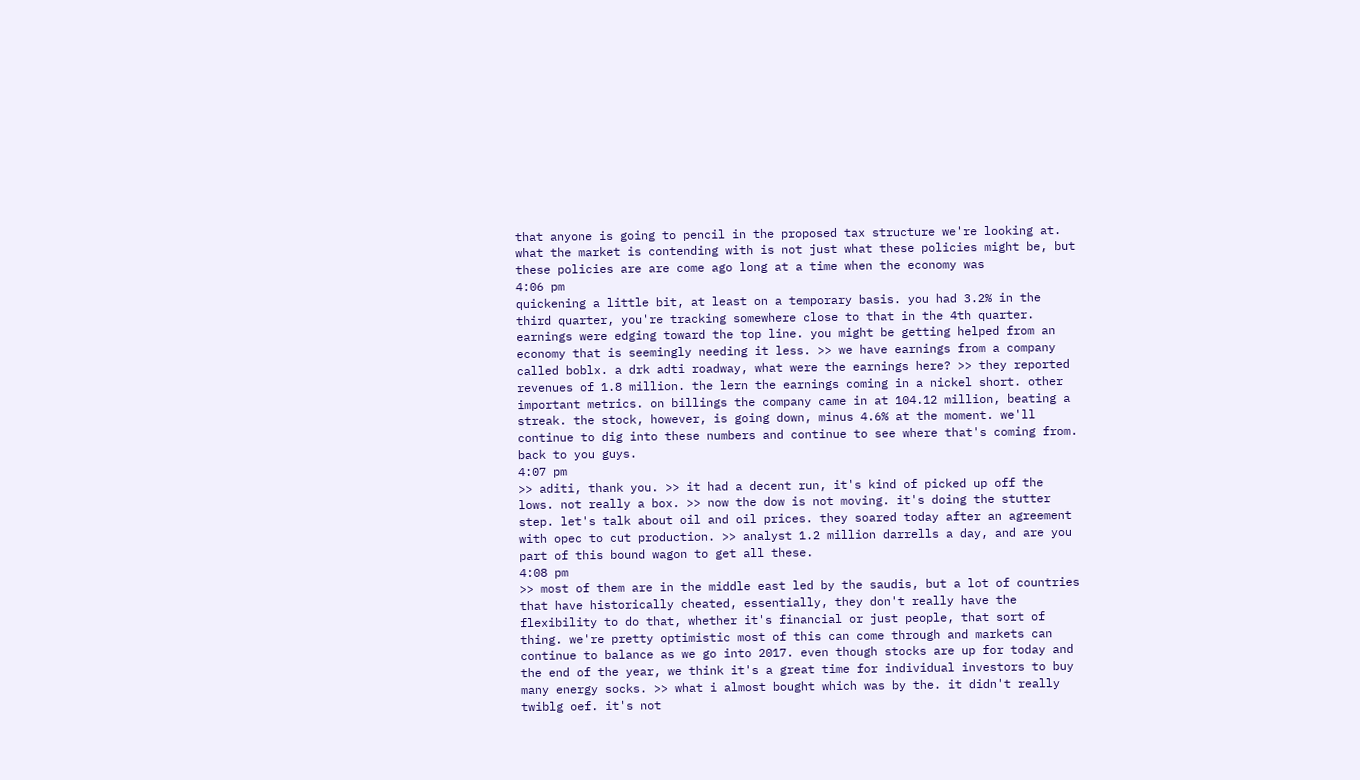that anyone is going to pencil in the proposed tax structure we're looking at. what the market is contending with is not just what these policies might be, but these policies are are come ago long at a time when the economy was
4:06 pm
quickening a little bit, at least on a temporary basis. you had 3.2% in the third quarter, you're tracking somewhere close to that in the 4th quarter. earnings were edging toward the top line. you might be getting helped from an economy that is seemingly needing it less. >> we have earnings from a company called boblx. a drk adti roadway, what were the earnings here? >> they reported revenues of 1.8 million. the lern the earnings coming in a nickel short. other important metrics. on billings the company came in at 104.12 million, beating a streak. the stock, however, is going down, minus 4.6% at the moment. we'll continue to dig into these numbers and continue to see where that's coming from. back to you guys.
4:07 pm
>> aditi, thank you. >> it had a decent run, it's kind of picked up off the lows. not really a box. >> now the dow is not moving. it's doing the stutter step. let's talk about oil and oil prices. they soared today after an agreement with opec to cut production. >> analyst 1.2 million darrells a day, and are you part of this bound wagon to get all these.
4:08 pm
>> most of them are in the middle east led by the saudis, but a lot of countries that have historically cheated, essentially, they don't really have the flexibility to do that, whether it's financial or just people, that sort of thing. we're pretty optimistic most of this can come through and markets can continue to balance as we go into 2017. even though stocks are up for today and the end of the year, we think it's a great time for individual investors to buy many energy socks. >> what i almost bought which was by the. it didn't really twiblg oef. it's not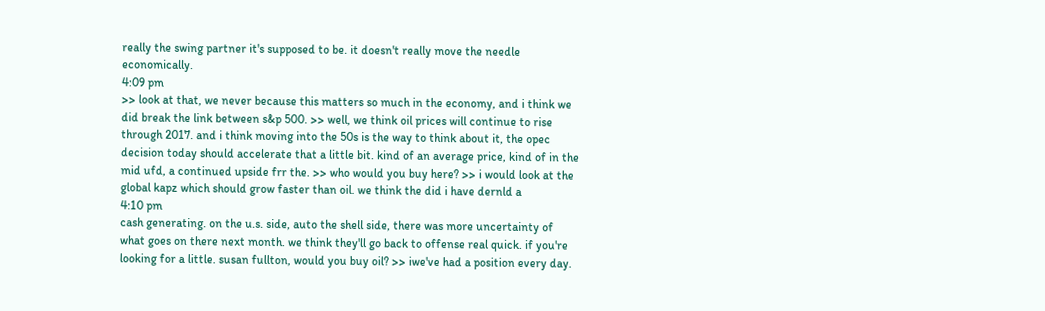really the swing partner it's supposed to be. it doesn't really move the needle economically.
4:09 pm
>> look at that, we never because this matters so much in the economy, and i think we did break the link between s&p 500. >> well, we think oil prices will continue to rise through 2017. and i think moving into the 50s is the way to think about it, the opec decision today should accelerate that a little bit. kind of an average price, kind of in the mid ufd, a continued upside frr the. >> who would you buy here? >> i would look at the global kapz which should grow faster than oil. we think the did i have dernld a
4:10 pm
cash generating. on the u.s. side, auto the shell side, there was more uncertainty of what goes on there next month. we think they'll go back to offense real quick. if you're looking for a little. susan fullton, would you buy oil? >> iwe've had a position every day.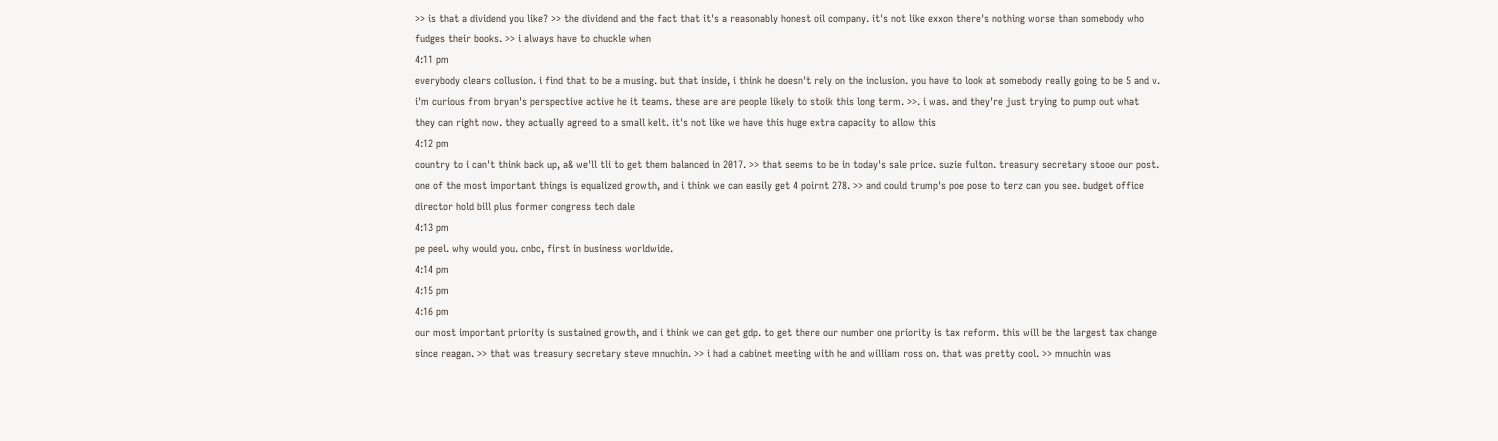>> is that a dividend you like? >> the dividend and the fact that it's a reasonably honest oil company. it's not like exxon there's nothing worse than somebody who fudges their books. >> i always have to chuckle when
4:11 pm
everybody clears collusion. i find that to be a musing. but that inside, i think he doesn't rely on the inclusion. you have to look at somebody really going to be 5 and v. i'm curious from bryan's perspective active he it teams. these are are people likely to stoik this long term. >>. i was. and they're just trying to pump out what they can right now. they actually agreed to a small kelt. it's not like we have this huge extra capacity to allow this
4:12 pm
country to i can't think back up, a& we'll tli to get them balanced in 2017. >> that seems to be in today's sale price. suzie fulton. treasury secretary stooe our post. one of the most important things is equalized growth, and i think we can easily get 4 poirnt 278. >> and could trump's poe pose to terz can you see. budget office director hold bill plus former congress tech dale
4:13 pm
pe peel. why would you. cnbc, first in business worldwide.
4:14 pm
4:15 pm
4:16 pm
our most important priority is sustained growth, and i think we can get gdp. to get there our number one priority is tax reform. this will be the largest tax change since reagan. >> that was treasury secretary steve mnuchin. >> i had a cabinet meeting with he and william ross on. that was pretty cool. >> mnuchin was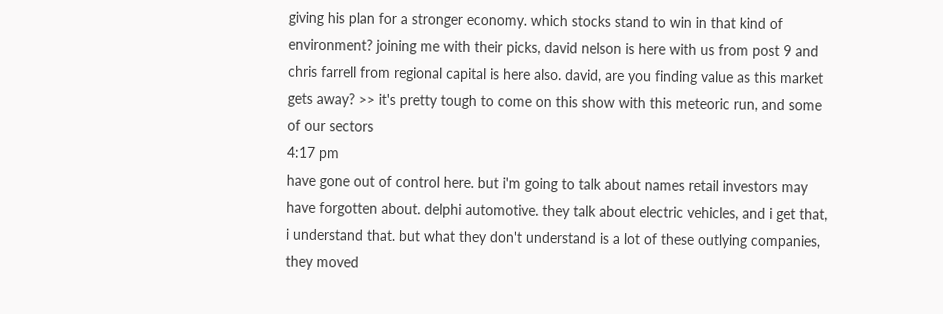giving his plan for a stronger economy. which stocks stand to win in that kind of environment? joining me with their picks, david nelson is here with us from post 9 and chris farrell from regional capital is here also. david, are you finding value as this market gets away? >> it's pretty tough to come on this show with this meteoric run, and some of our sectors
4:17 pm
have gone out of control here. but i'm going to talk about names retail investors may have forgotten about. delphi automotive. they talk about electric vehicles, and i get that, i understand that. but what they don't understand is a lot of these outlying companies, they moved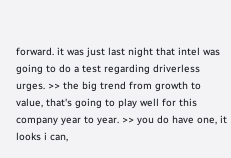forward. it was just last night that intel was going to do a test regarding driverless urges. >> the big trend from growth to value, that's going to play well for this company year to year. >> you do have one, it looks i can,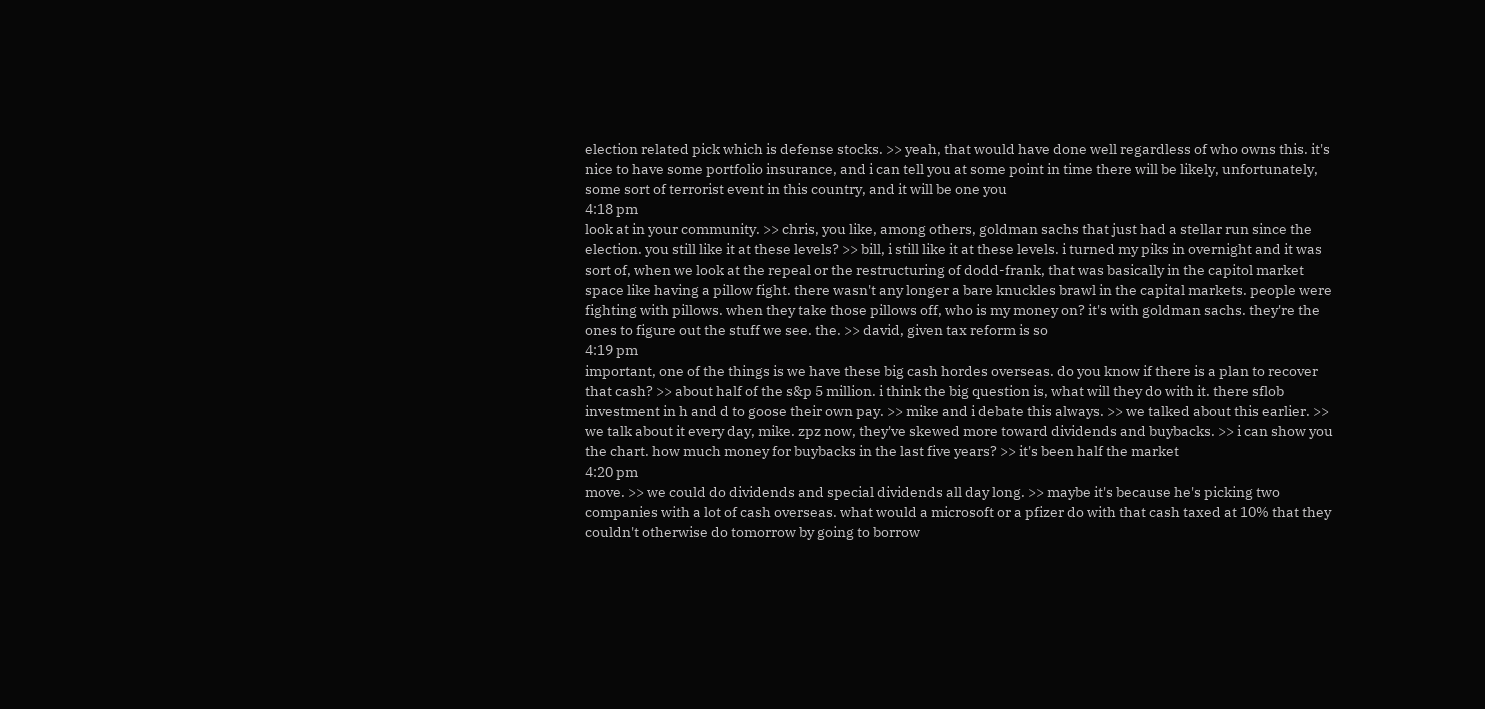election related pick which is defense stocks. >> yeah, that would have done well regardless of who owns this. it's nice to have some portfolio insurance, and i can tell you at some point in time there will be likely, unfortunately, some sort of terrorist event in this country, and it will be one you
4:18 pm
look at in your community. >> chris, you like, among others, goldman sachs that just had a stellar run since the election. you still like it at these levels? >> bill, i still like it at these levels. i turned my piks in overnight and it was sort of, when we look at the repeal or the restructuring of dodd-frank, that was basically in the capitol market space like having a pillow fight. there wasn't any longer a bare knuckles brawl in the capital markets. people were fighting with pillows. when they take those pillows off, who is my money on? it's with goldman sachs. they're the ones to figure out the stuff we see. the. >> david, given tax reform is so
4:19 pm
important, one of the things is we have these big cash hordes overseas. do you know if there is a plan to recover that cash? >> about half of the s&p 5 million. i think the big question is, what will they do with it. there sflob investment in h and d to goose their own pay. >> mike and i debate this always. >> we talked about this earlier. >> we talk about it every day, mike. zpz now, they've skewed more toward dividends and buybacks. >> i can show you the chart. how much money for buybacks in the last five years? >> it's been half the market
4:20 pm
move. >> we could do dividends and special dividends all day long. >> maybe it's because he's picking two companies with a lot of cash overseas. what would a microsoft or a pfizer do with that cash taxed at 10% that they couldn't otherwise do tomorrow by going to borrow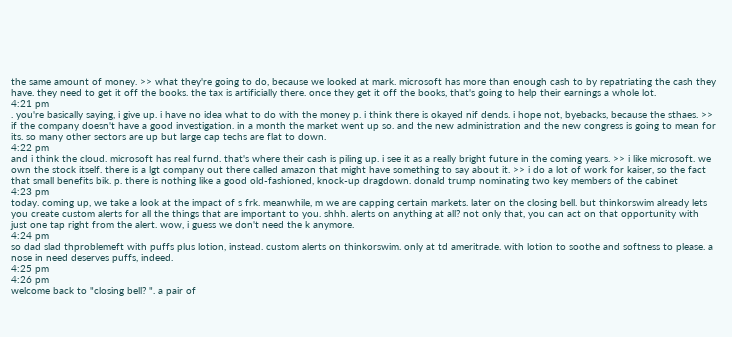the same amount of money. >> what they're going to do, because we looked at mark. microsoft has more than enough cash to by repatriating the cash they have. they need to get it off the books. the tax is artificially there. once they get it off the books, that's going to help their earnings a whole lot.
4:21 pm
. you're basically saying, i give up. i have no idea what to do with the money p. i think there is okayed nif dends. i hope not, byebacks, because the sthaes. >> if the company doesn't have a good investigation. in a month the market went up so. and the new administration and the new congress is going to mean for its. so many other sectors are up but large cap techs are flat to down.
4:22 pm
and i think the cloud. microsoft has real furnd. that's where their cash is piling up. i see it as a really bright future in the coming years. >> i like microsoft. we own the stock itself. there is a lgt company out there called amazon that might have something to say about it. >> i do a lot of work for kaiser, so the fact that small benefits bik. p. there is nothing like a good old-fashioned, knock-up dragdown. donald trump nominating two key members of the cabinet
4:23 pm
today. coming up, we take a look at the impact of s frk. meanwhile, m we are capping certain markets. later on the closing bell. but thinkorswim already lets you create custom alerts for all the things that are important to you. shhh. alerts on anything at all? not only that, you can act on that opportunity with just one tap right from the alert. wow, i guess we don't need the k anymore.
4:24 pm
so dad slad thproblemeft with puffs plus lotion, instead. custom alerts on thinkorswim. only at td ameritrade. with lotion to soothe and softness to please. a nose in need deserves puffs, indeed.
4:25 pm
4:26 pm
welcome back to "closing bell? ". a pair of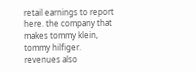retail earnings to report here. the company that makes tommy klein, tommy hilfiger. revenues also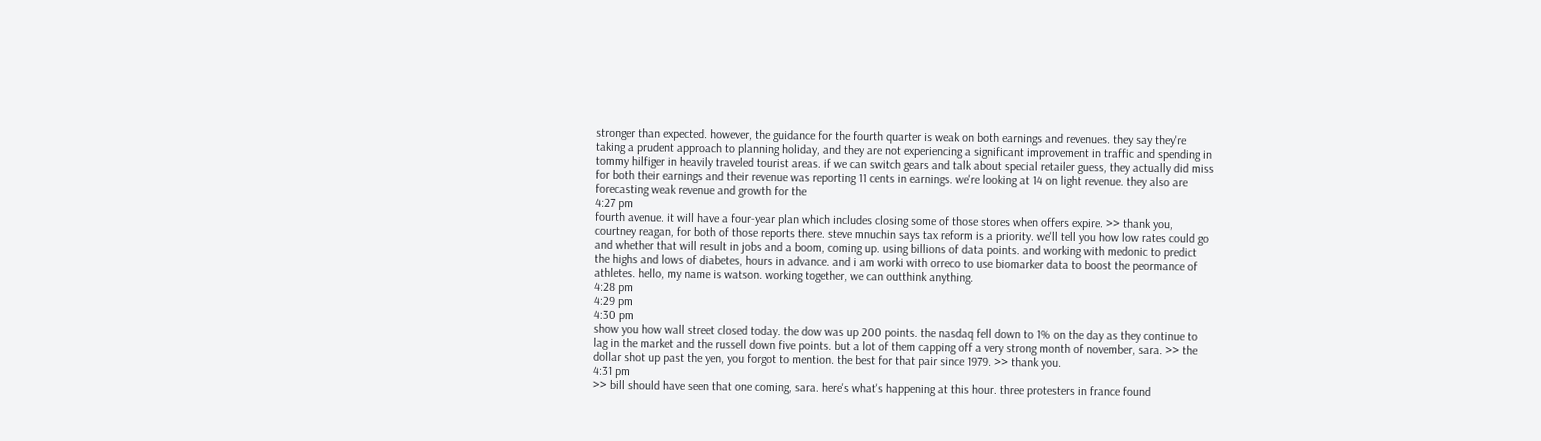stronger than expected. however, the guidance for the fourth quarter is weak on both earnings and revenues. they say they're taking a prudent approach to planning holiday, and they are not experiencing a significant improvement in traffic and spending in tommy hilfiger in heavily traveled tourist areas. if we can switch gears and talk about special retailer guess, they actually did miss for both their earnings and their revenue was reporting 11 cents in earnings. we're looking at 14 on light revenue. they also are forecasting weak revenue and growth for the
4:27 pm
fourth avenue. it will have a four-year plan which includes closing some of those stores when offers expire. >> thank you, courtney reagan, for both of those reports there. steve mnuchin says tax reform is a priority. we'll tell you how low rates could go and whether that will result in jobs and a boom, coming up. using billions of data points. and working with medonic to predict the highs and lows of diabetes, hours in advance. and i am worki with orreco to use biomarker data to boost the peormance of athletes. hello, my name is watson. working together, we can outthink anything.
4:28 pm
4:29 pm
4:30 pm
show you how wall street closed today. the dow was up 200 points. the nasdaq fell down to 1% on the day as they continue to lag in the market and the russell down five points. but a lot of them capping off a very strong month of november, sara. >> the dollar shot up past the yen, you forgot to mention. the best for that pair since 1979. >> thank you.
4:31 pm
>> bill should have seen that one coming, sara. here's what's happening at this hour. three protesters in france found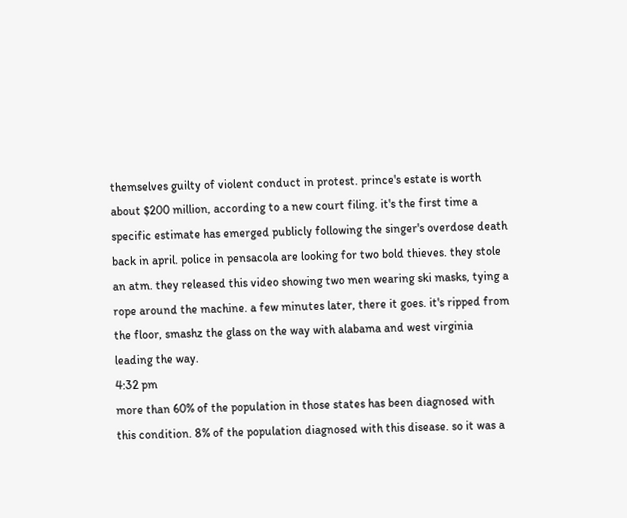themselves guilty of violent conduct in protest. prince's estate is worth about $200 million, according to a new court filing. it's the first time a specific estimate has emerged publicly following the singer's overdose death back in april. police in pensacola are looking for two bold thieves. they stole an atm. they released this video showing two men wearing ski masks, tying a rope around the machine. a few minutes later, there it goes. it's ripped from the floor, smashz the glass on the way with alabama and west virginia leading the way.
4:32 pm
more than 60% of the population in those states has been diagnosed with this condition. 8% of the population diagnosed with this disease. so it was a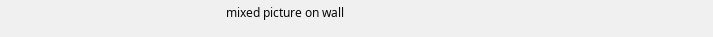mixed picture on wall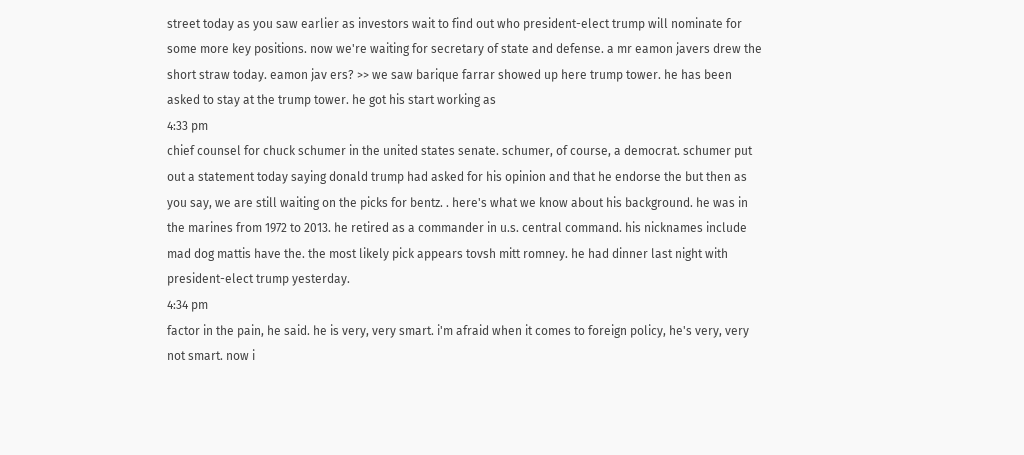street today as you saw earlier as investors wait to find out who president-elect trump will nominate for some more key positions. now we're waiting for secretary of state and defense. a mr eamon javers drew the short straw today. eamon jav ers? >> we saw barique farrar showed up here trump tower. he has been asked to stay at the trump tower. he got his start working as
4:33 pm
chief counsel for chuck schumer in the united states senate. schumer, of course, a democrat. schumer put out a statement today saying donald trump had asked for his opinion and that he endorse the but then as you say, we are still waiting on the picks for bentz. . here's what we know about his background. he was in the marines from 1972 to 2013. he retired as a commander in u.s. central command. his nicknames include mad dog mattis have the. the most likely pick appears tovsh mitt romney. he had dinner last night with president-elect trump yesterday.
4:34 pm
factor in the pain, he said. he is very, very smart. i'm afraid when it comes to foreign policy, he's very, very not smart. now i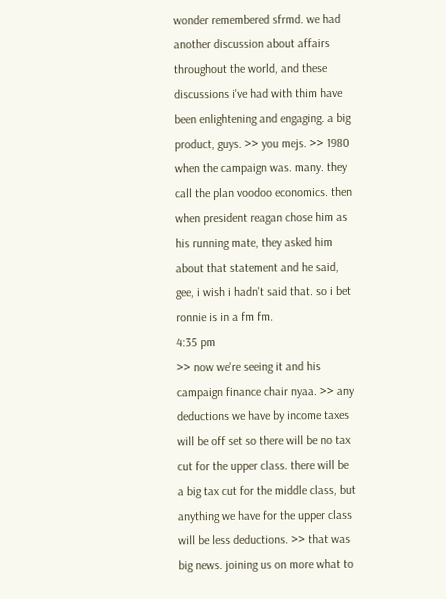wonder remembered sfrmd. we had another discussion about affairs throughout the world, and these discussions i've had with thim have been enlightening and engaging. a big product, guys. >> you mejs. >> 1980 when the campaign was. many. they call the plan voodoo economics. then when president reagan chose him as his running mate, they asked him about that statement and he said, gee, i wish i hadn't said that. so i bet ronnie is in a fm fm.
4:35 pm
>> now we're seeing it and his campaign finance chair nyaa. >> any deductions we have by income taxes will be off set so there will be no tax cut for the upper class. there will be a big tax cut for the middle class, but anything we have for the upper class will be less deductions. >> that was big news. joining us on more what to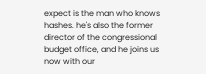expect is the man who knows hashes. he's also the former director of the congressional budget office, and he joins us now with our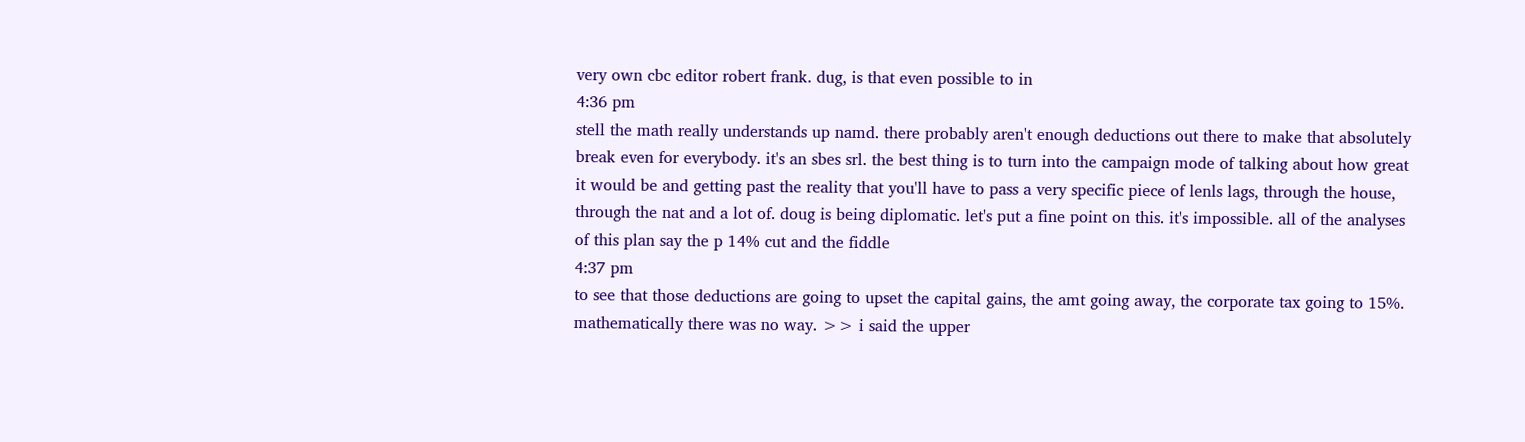very own cbc editor robert frank. dug, is that even possible to in
4:36 pm
stell the math really understands up namd. there probably aren't enough deductions out there to make that absolutely break even for everybody. it's an sbes srl. the best thing is to turn into the campaign mode of talking about how great it would be and getting past the reality that you'll have to pass a very specific piece of lenls lags, through the house, through the nat and a lot of. doug is being diplomatic. let's put a fine point on this. it's impossible. all of the analyses of this plan say the p 14% cut and the fiddle
4:37 pm
to see that those deductions are going to upset the capital gains, the amt going away, the corporate tax going to 15%. mathematically there was no way. >> i said the upper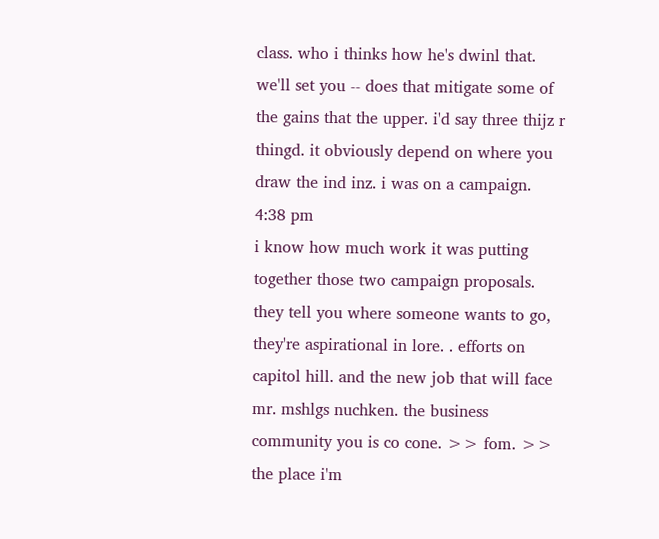class. who i thinks how he's dwinl that. we'll set you -- does that mitigate some of the gains that the upper. i'd say three thijz r thingd. it obviously depend on where you draw the ind inz. i was on a campaign.
4:38 pm
i know how much work it was putting together those two campaign proposals. they tell you where someone wants to go, they're aspirational in lore. . efforts on capitol hill. and the new job that will face mr. mshlgs nuchken. the business community you is co cone. >> fom. >> the place i'm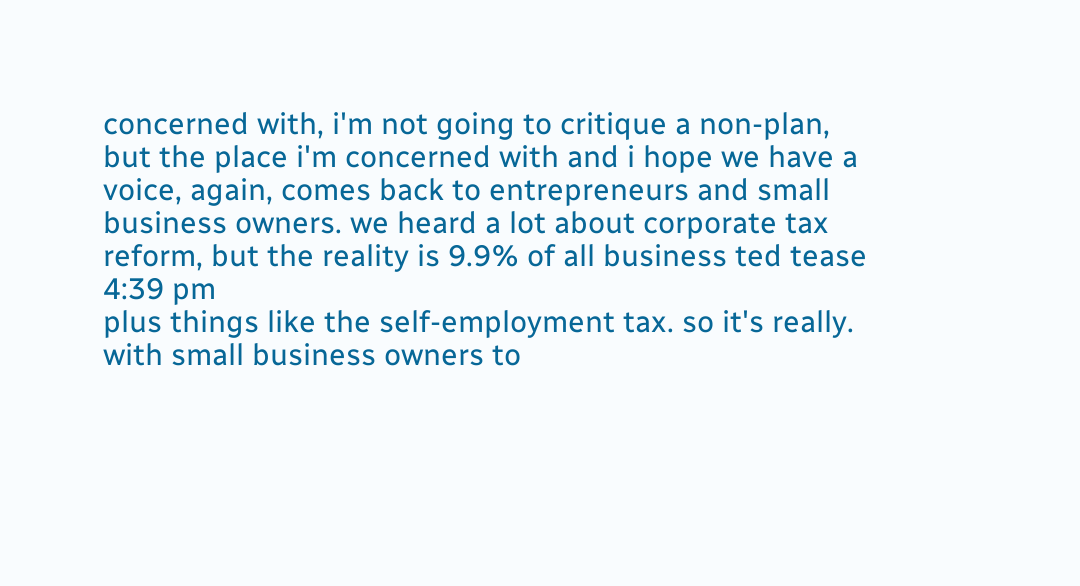concerned with, i'm not going to critique a non-plan, but the place i'm concerned with and i hope we have a voice, again, comes back to entrepreneurs and small business owners. we heard a lot about corporate tax reform, but the reality is 9.9% of all business ted tease
4:39 pm
plus things like the self-employment tax. so it's really. with small business owners to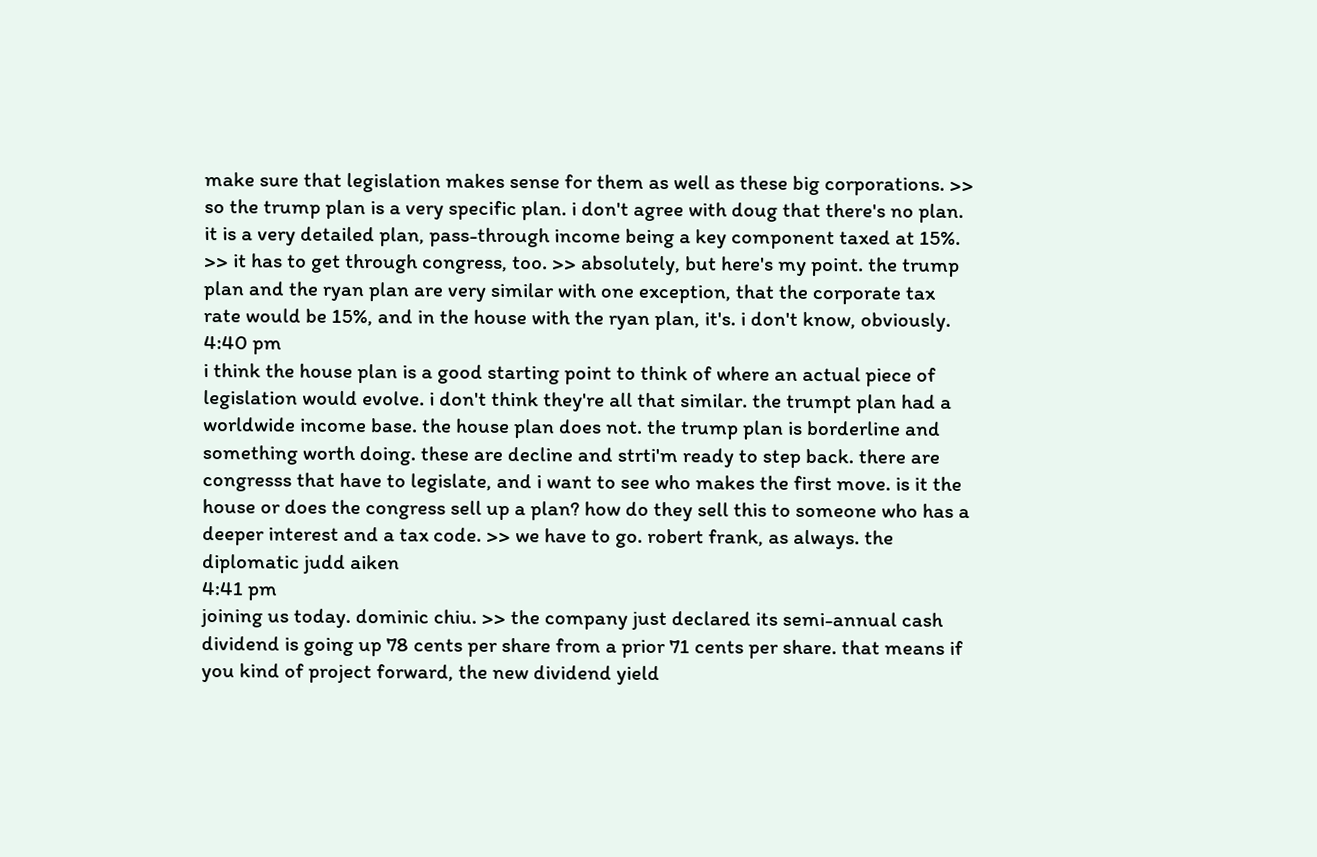make sure that legislation makes sense for them as well as these big corporations. >> so the trump plan is a very specific plan. i don't agree with doug that there's no plan. it is a very detailed plan, pass-through income being a key component taxed at 15%. >> it has to get through congress, too. >> absolutely, but here's my point. the trump plan and the ryan plan are very similar with one exception, that the corporate tax rate would be 15%, and in the house with the ryan plan, it's. i don't know, obviously.
4:40 pm
i think the house plan is a good starting point to think of where an actual piece of legislation would evolve. i don't think they're all that similar. the trumpt plan had a worldwide income base. the house plan does not. the trump plan is borderline and something worth doing. these are decline and strti'm ready to step back. there are congresss that have to legislate, and i want to see who makes the first move. is it the house or does the congress sell up a plan? how do they sell this to someone who has a deeper interest and a tax code. >> we have to go. robert frank, as always. the diplomatic judd aiken
4:41 pm
joining us today. dominic chiu. >> the company just declared its semi-annual cash dividend is going up 78 cents per share from a prior 71 cents per share. that means if you kind of project forward, the new dividend yield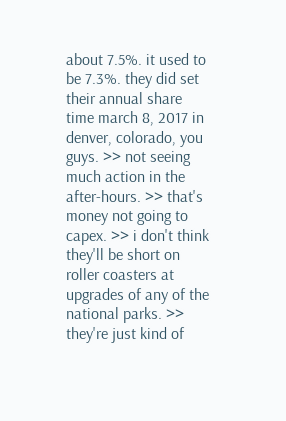about 7.5%. it used to be 7.3%. they did set their annual share time march 8, 2017 in denver, colorado, you guys. >> not seeing much action in the after-hours. >> that's money not going to capex. >> i don't think they'll be short on roller coasters at upgrades of any of the national parks. >> they're just kind of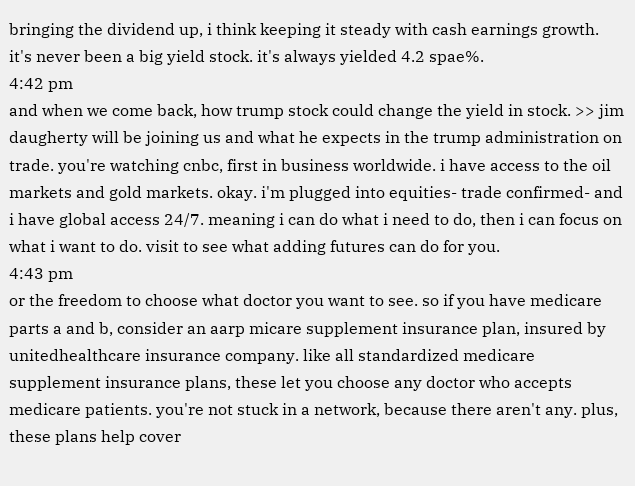bringing the dividend up, i think keeping it steady with cash earnings growth. it's never been a big yield stock. it's always yielded 4.2 spae%.
4:42 pm
and when we come back, how trump stock could change the yield in stock. >> jim daugherty will be joining us and what he expects in the trump administration on trade. you're watching cnbc, first in business worldwide. i have access to the oil markets and gold markets. okay. i'm plugged into equities- trade confirmed- and i have global access 24/7. meaning i can do what i need to do, then i can focus on what i want to do. visit to see what adding futures can do for you.
4:43 pm
or the freedom to choose what doctor you want to see. so if you have medicare parts a and b, consider an aarp micare supplement insurance plan, insured by unitedhealthcare insurance company. like all standardized medicare supplement insurance plans, these let you choose any doctor who accepts medicare patients. you're not stuck in a network, because there aren't any. plus, these plans help cover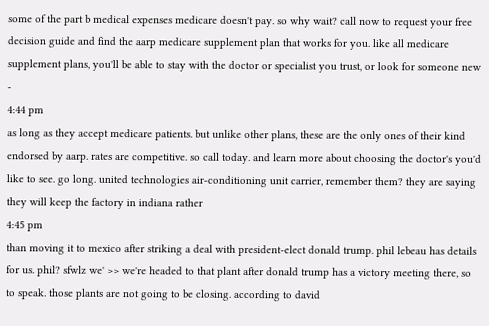some of the part b medical expenses medicare doesn't pay. so why wait? call now to request your free decision guide and find the aarp medicare supplement plan that works for you. like all medicare supplement plans, you'll be able to stay with the doctor or specialist you trust, or look for someone new -
4:44 pm
as long as they accept medicare patients. but unlike other plans, these are the only ones of their kind endorsed by aarp. rates are competitive. so call today. and learn more about choosing the doctor's you'd like to see. go long. united technologies air-conditioning unit carrier, remember them? they are saying they will keep the factory in indiana rather
4:45 pm
than moving it to mexico after striking a deal with president-elect donald trump. phil lebeau has details for us. phil? sfwlz we' >> we're headed to that plant after donald trump has a victory meeting there, so to speak. those plants are not going to be closing. according to david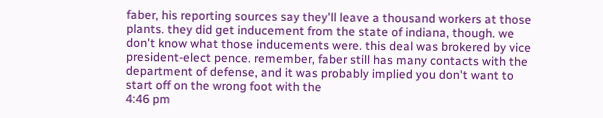faber, his reporting sources say they'll leave a thousand workers at those plants. they did get inducement from the state of indiana, though. we don't know what those inducements were. this deal was brokered by vice president-elect pence. remember, faber still has many contacts with the department of defense, and it was probably implied you don't want to start off on the wrong foot with the
4:46 pm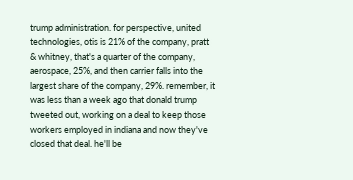trump administration. for perspective, united technologies, otis is 21% of the company, pratt & whitney, that's a quarter of the company, aerospace, 25%, and then carrier falls into the largest share of the company, 29%. remember, it was less than a week ago that donald trump tweeted out, working on a deal to keep those workers employed in indiana and now they've closed that deal. he'll be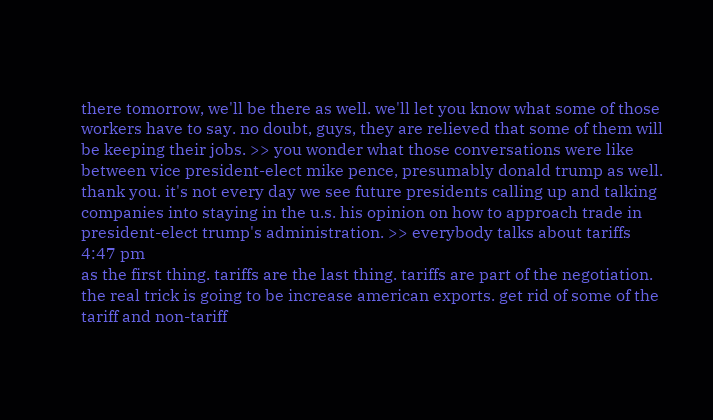there tomorrow, we'll be there as well. we'll let you know what some of those workers have to say. no doubt, guys, they are relieved that some of them will be keeping their jobs. >> you wonder what those conversations were like between vice president-elect mike pence, presumably donald trump as well. thank you. it's not every day we see future presidents calling up and talking companies into staying in the u.s. his opinion on how to approach trade in president-elect trump's administration. >> everybody talks about tariffs
4:47 pm
as the first thing. tariffs are the last thing. tariffs are part of the negotiation. the real trick is going to be increase american exports. get rid of some of the tariff and non-tariff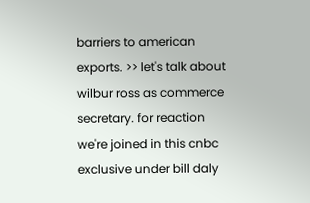barriers to american exports. >> let's talk about wilbur ross as commerce secretary. for reaction we're joined in this cnbc exclusive under bill daly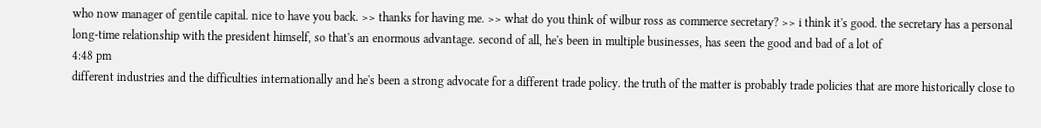who now manager of gentile capital. nice to have you back. >> thanks for having me. >> what do you think of wilbur ross as commerce secretary? >> i think it's good. the secretary has a personal long-time relationship with the president himself, so that's an enormous advantage. second of all, he's been in multiple businesses, has seen the good and bad of a lot of
4:48 pm
different industries and the difficulties internationally and he's been a strong advocate for a different trade policy. the truth of the matter is probably trade policies that are more historically close to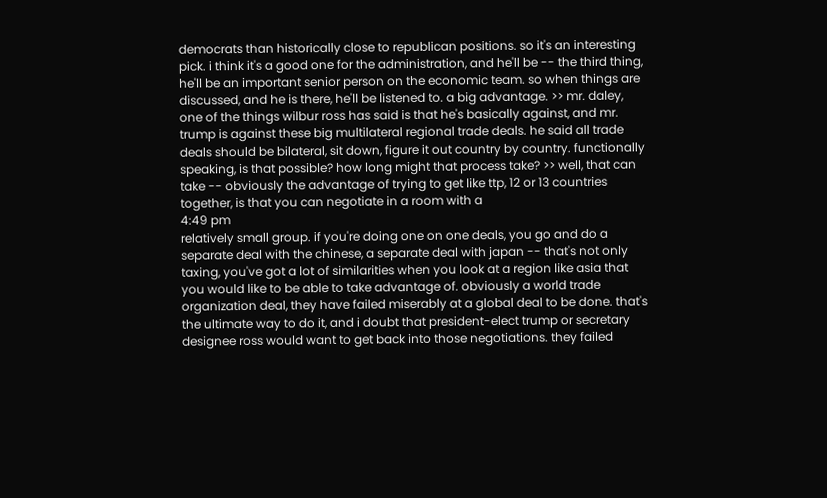democrats than historically close to republican positions. so it's an interesting pick. i think it's a good one for the administration, and he'll be -- the third thing, he'll be an important senior person on the economic team. so when things are discussed, and he is there, he'll be listened to. a big advantage. >> mr. daley, one of the things wilbur ross has said is that he's basically against, and mr. trump is against these big multilateral regional trade deals. he said all trade deals should be bilateral, sit down, figure it out country by country. functionally speaking, is that possible? how long might that process take? >> well, that can take -- obviously the advantage of trying to get like ttp, 12 or 13 countries together, is that you can negotiate in a room with a
4:49 pm
relatively small group. if you're doing one on one deals, you go and do a separate deal with the chinese, a separate deal with japan -- that's not only taxing, you've got a lot of similarities when you look at a region like asia that you would like to be able to take advantage of. obviously a world trade organization deal, they have failed miserably at a global deal to be done. that's the ultimate way to do it, and i doubt that president-elect trump or secretary designee ross would want to get back into those negotiations. they failed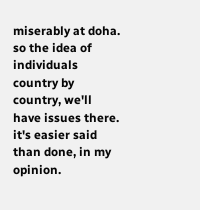miserably at doha. so the idea of individuals country by country, we'll have issues there. it's easier said than done, in my opinion.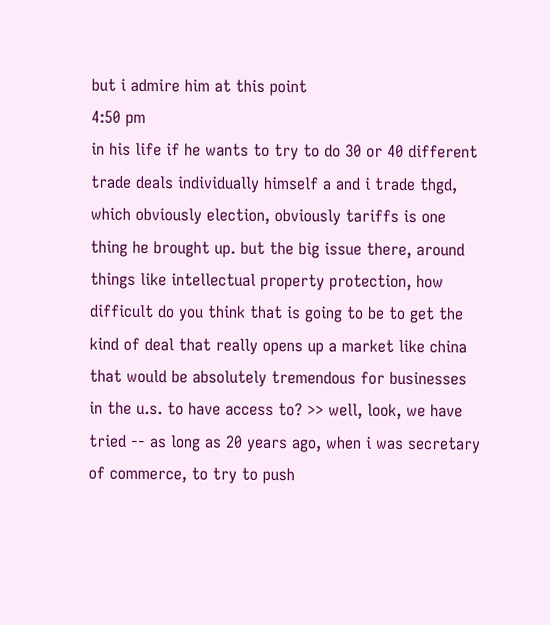but i admire him at this point
4:50 pm
in his life if he wants to try to do 30 or 40 different trade deals individually himself a and i trade thgd, which obviously election, obviously tariffs is one thing he brought up. but the big issue there, around things like intellectual property protection, how difficult do you think that is going to be to get the kind of deal that really opens up a market like china that would be absolutely tremendous for businesses in the u.s. to have access to? >> well, look, we have tried -- as long as 20 years ago, when i was secretary of commerce, to try to push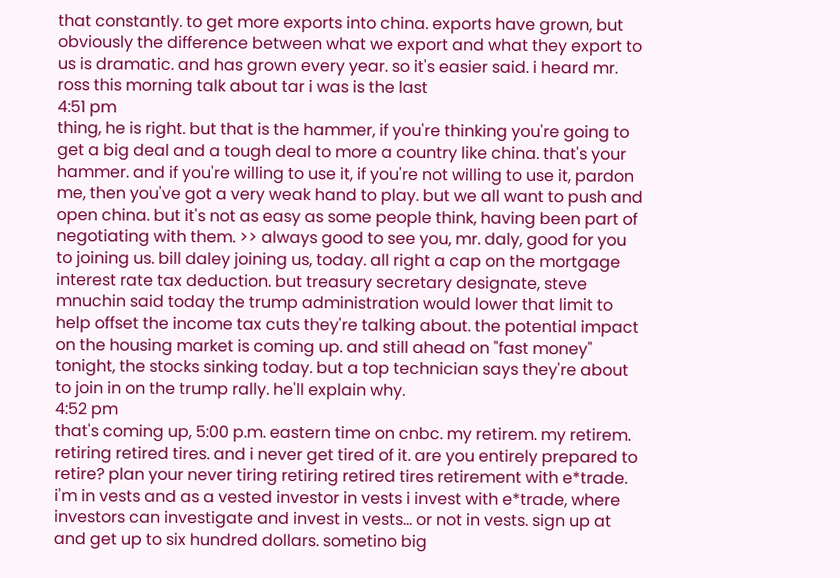that constantly. to get more exports into china. exports have grown, but obviously the difference between what we export and what they export to us is dramatic. and has grown every year. so it's easier said. i heard mr. ross this morning talk about tar i was is the last
4:51 pm
thing, he is right. but that is the hammer, if you're thinking you're going to get a big deal and a tough deal to more a country like china. that's your hammer. and if you're willing to use it, if you're not willing to use it, pardon me, then you've got a very weak hand to play. but we all want to push and open china. but it's not as easy as some people think, having been part of negotiating with them. >> always good to see you, mr. daly, good for you to joining us. bill daley joining us, today. all right a cap on the mortgage interest rate tax deduction. but treasury secretary designate, steve mnuchin said today the trump administration would lower that limit to help offset the income tax cuts they're talking about. the potential impact on the housing market is coming up. and still ahead on "fast money" tonight, the stocks sinking today. but a top technician says they're about to join in on the trump rally. he'll explain why.
4:52 pm
that's coming up, 5:00 p.m. eastern time on cnbc. my retirem. my retirem. retiring retired tires. and i never get tired of it. are you entirely prepared to retire? plan your never tiring retiring retired tires retirement with e*trade. i'm in vests and as a vested investor in vests i invest with e*trade, where investors can investigate and invest in vests... or not in vests. sign up at and get up to six hundred dollars. sometino big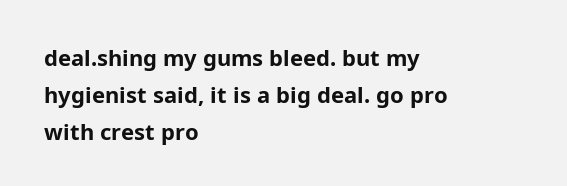deal.shing my gums bleed. but my hygienist said, it is a big deal. go pro with crest pro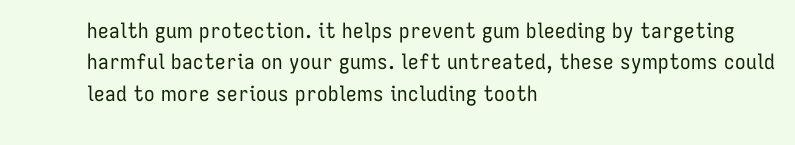health gum protection. it helps prevent gum bleeding by targeting harmful bacteria on your gums. left untreated, these symptoms could lead to more serious problems including tooth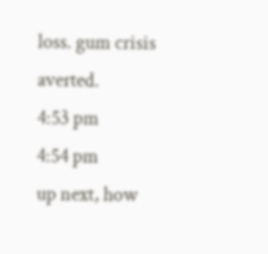loss. gum crisis averted.
4:53 pm
4:54 pm
up next, how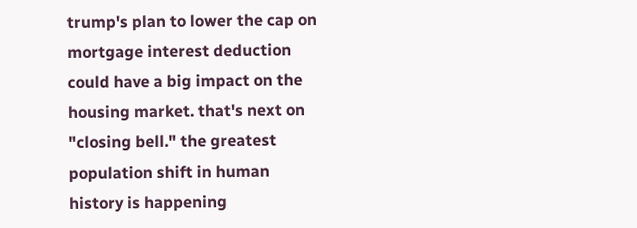trump's plan to lower the cap on mortgage interest deduction could have a big impact on the housing market. that's next on "closing bell." the greatest population shift in human history is happening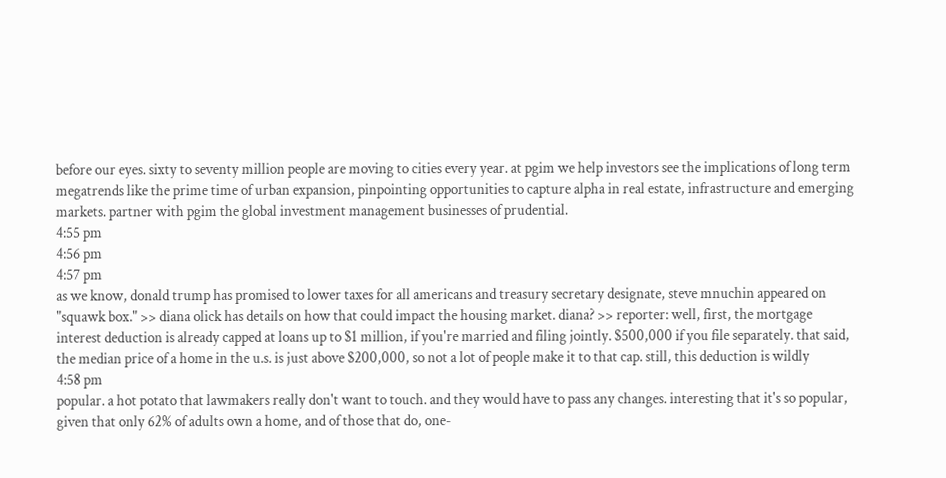before our eyes. sixty to seventy million people are moving to cities every year. at pgim we help investors see the implications of long term megatrends like the prime time of urban expansion, pinpointing opportunities to capture alpha in real estate, infrastructure and emerging markets. partner with pgim the global investment management businesses of prudential.
4:55 pm
4:56 pm
4:57 pm
as we know, donald trump has promised to lower taxes for all americans and treasury secretary designate, steve mnuchin appeared on "squawk box." >> diana olick has details on how that could impact the housing market. diana? >> reporter: well, first, the mortgage interest deduction is already capped at loans up to $1 million, if you're married and filing jointly. $500,000 if you file separately. that said, the median price of a home in the u.s. is just above $200,000, so not a lot of people make it to that cap. still, this deduction is wildly
4:58 pm
popular. a hot potato that lawmakers really don't want to touch. and they would have to pass any changes. interesting that it's so popular, given that only 62% of adults own a home, and of those that do, one-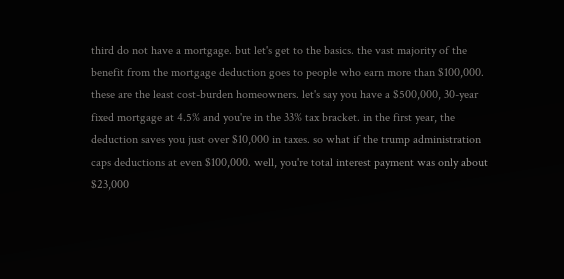third do not have a mortgage. but let's get to the basics. the vast majority of the benefit from the mortgage deduction goes to people who earn more than $100,000. these are the least cost-burden homeowners. let's say you have a $500,000, 30-year fixed mortgage at 4.5% and you're in the 33% tax bracket. in the first year, the deduction saves you just over $10,000 in taxes. so what if the trump administration caps deductions at even $100,000. well, you're total interest payment was only about $23,000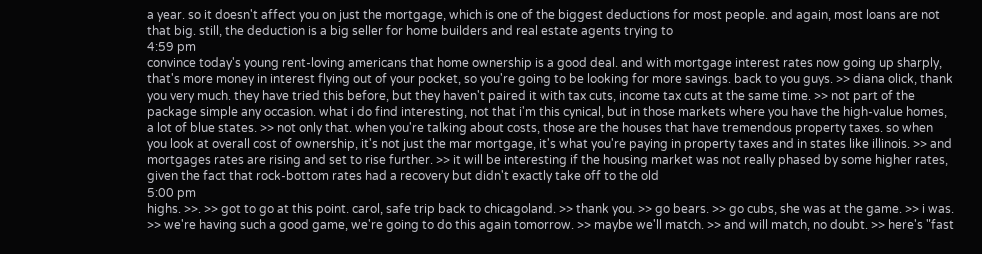a year. so it doesn't affect you on just the mortgage, which is one of the biggest deductions for most people. and again, most loans are not that big. still, the deduction is a big seller for home builders and real estate agents trying to
4:59 pm
convince today's young rent-loving americans that home ownership is a good deal. and with mortgage interest rates now going up sharply, that's more money in interest flying out of your pocket, so you're going to be looking for more savings. back to you guys. >> diana olick, thank you very much. they have tried this before, but they haven't paired it with tax cuts, income tax cuts at the same time. >> not part of the package simple any occasion. what i do find interesting, not that i'm this cynical, but in those markets where you have the high-value homes, a lot of blue states. >> not only that. when you're talking about costs, those are the houses that have tremendous property taxes. so when you look at overall cost of ownership, it's not just the mar mortgage, it's what you're paying in property taxes and in states like illinois. >> and mortgages rates are rising and set to rise further. >> it will be interesting if the housing market was not really phased by some higher rates, given the fact that rock-bottom rates had a recovery but didn't exactly take off to the old
5:00 pm
highs. >>. >> got to go at this point. carol, safe trip back to chicagoland. >> thank you. >> go bears. >> go cubs, she was at the game. >> i was. >> we're having such a good game, we're going to do this again tomorrow. >> maybe we'll match. >> and will match, no doubt. >> here's "fast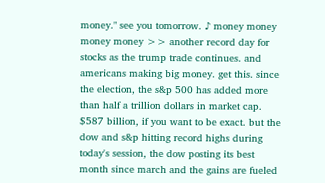money." see you tomorrow. ♪ money money money money >> another record day for stocks as the trump trade continues. and americans making big money. get this. since the election, the s&p 500 has added more than half a trillion dollars in market cap. $587 billion, if you want to be exact. but the dow and s&p hitting record highs during today's session, the dow posting its best month since march and the gains are fueled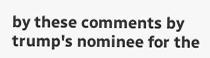by these comments by trump's nominee for the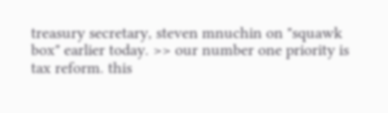treasury secretary, steven mnuchin on "squawk box" earlier today. >> our number one priority is tax reform. this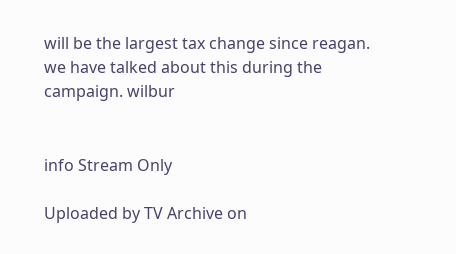will be the largest tax change since reagan. we have talked about this during the campaign. wilbur


info Stream Only

Uploaded by TV Archive on